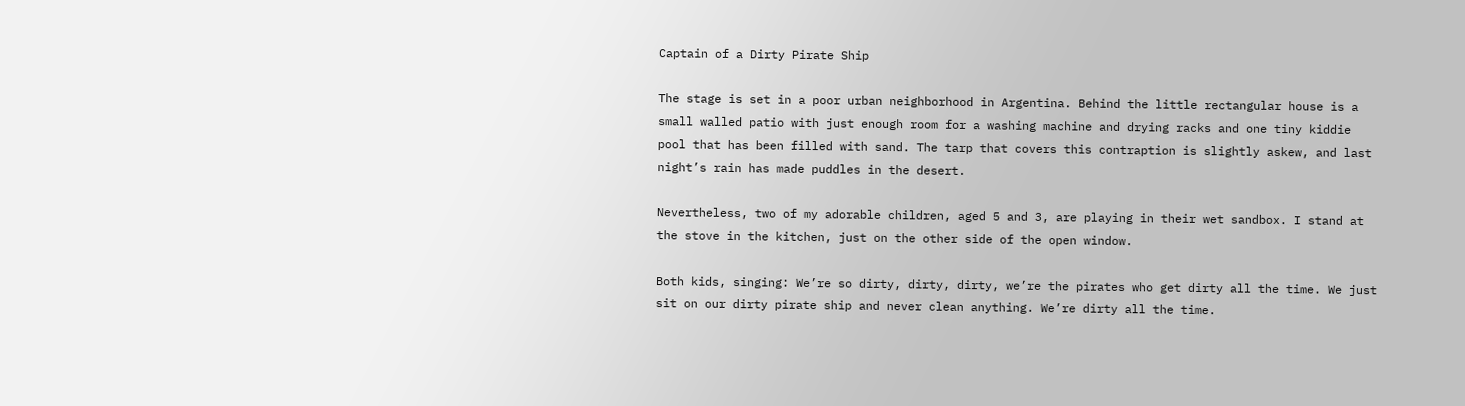Captain of a Dirty Pirate Ship

The stage is set in a poor urban neighborhood in Argentina. Behind the little rectangular house is a small walled patio with just enough room for a washing machine and drying racks and one tiny kiddie pool that has been filled with sand. The tarp that covers this contraption is slightly askew, and last night’s rain has made puddles in the desert.

Nevertheless, two of my adorable children, aged 5 and 3, are playing in their wet sandbox. I stand at the stove in the kitchen, just on the other side of the open window.

Both kids, singing: We’re so dirty, dirty, dirty, we’re the pirates who get dirty all the time. We just sit on our dirty pirate ship and never clean anything. We’re dirty all the time.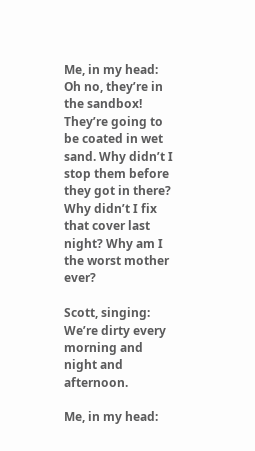Me, in my head: Oh no, they’re in the sandbox! They’re going to be coated in wet sand. Why didn’t I stop them before they got in there? Why didn’t I fix that cover last night? Why am I the worst mother ever?

Scott, singing: We’re dirty every morning and night and afternoon.

Me, in my head: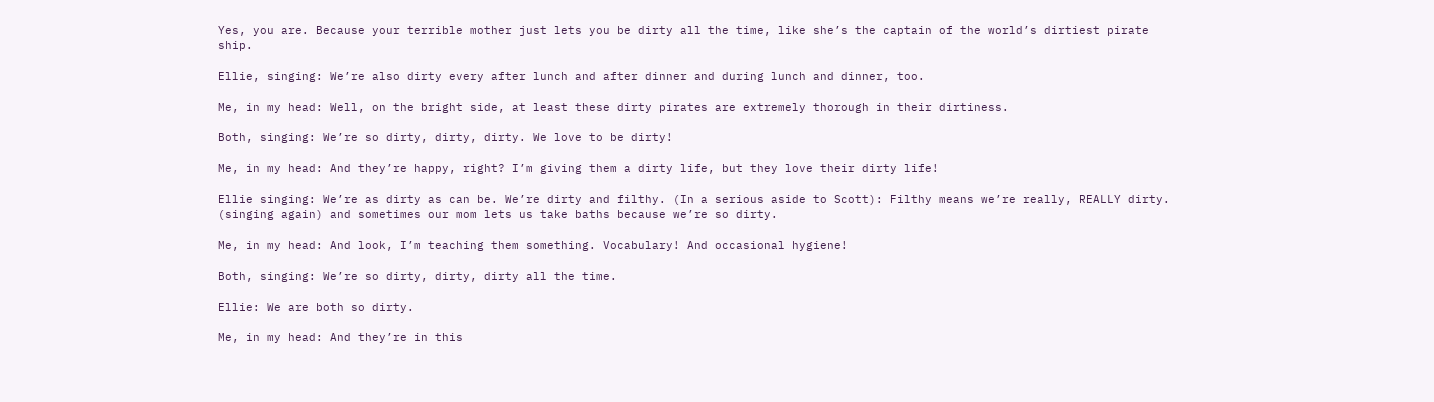Yes, you are. Because your terrible mother just lets you be dirty all the time, like she’s the captain of the world’s dirtiest pirate ship.

Ellie, singing: We’re also dirty every after lunch and after dinner and during lunch and dinner, too.

Me, in my head: Well, on the bright side, at least these dirty pirates are extremely thorough in their dirtiness.

Both, singing: We’re so dirty, dirty, dirty. We love to be dirty!

Me, in my head: And they’re happy, right? I’m giving them a dirty life, but they love their dirty life!

Ellie singing: We’re as dirty as can be. We’re dirty and filthy. (In a serious aside to Scott): Filthy means we’re really, REALLY dirty. (singing again) and sometimes our mom lets us take baths because we’re so dirty.

Me, in my head: And look, I’m teaching them something. Vocabulary! And occasional hygiene!

Both, singing: We’re so dirty, dirty, dirty all the time.

Ellie: We are both so dirty.

Me, in my head: And they’re in this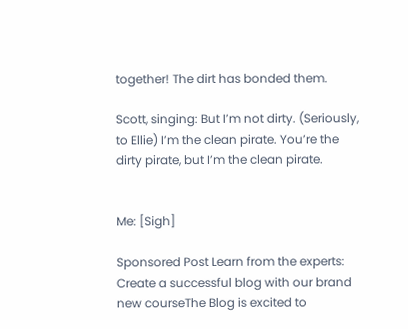together! The dirt has bonded them.

Scott, singing: But I’m not dirty. (Seriously, to Ellie) I’m the clean pirate. You’re the dirty pirate, but I’m the clean pirate.


Me: [Sigh]

Sponsored Post Learn from the experts: Create a successful blog with our brand new courseThe Blog is excited to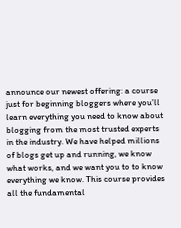announce our newest offering: a course just for beginning bloggers where you’ll learn everything you need to know about blogging from the most trusted experts in the industry. We have helped millions of blogs get up and running, we know what works, and we want you to to know everything we know. This course provides all the fundamental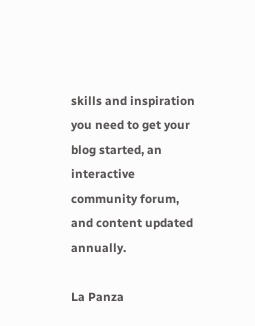skills and inspiration you need to get your blog started, an interactive community forum, and content updated annually.

La Panza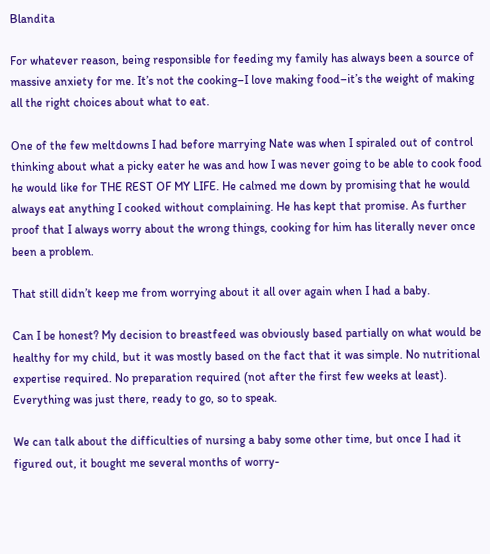Blandita

For whatever reason, being responsible for feeding my family has always been a source of massive anxiety for me. It’s not the cooking–I love making food–it’s the weight of making all the right choices about what to eat.

One of the few meltdowns I had before marrying Nate was when I spiraled out of control thinking about what a picky eater he was and how I was never going to be able to cook food he would like for THE REST OF MY LIFE. He calmed me down by promising that he would always eat anything I cooked without complaining. He has kept that promise. As further proof that I always worry about the wrong things, cooking for him has literally never once been a problem.

That still didn’t keep me from worrying about it all over again when I had a baby.

Can I be honest? My decision to breastfeed was obviously based partially on what would be healthy for my child, but it was mostly based on the fact that it was simple. No nutritional expertise required. No preparation required (not after the first few weeks at least). Everything was just there, ready to go, so to speak.

We can talk about the difficulties of nursing a baby some other time, but once I had it figured out, it bought me several months of worry-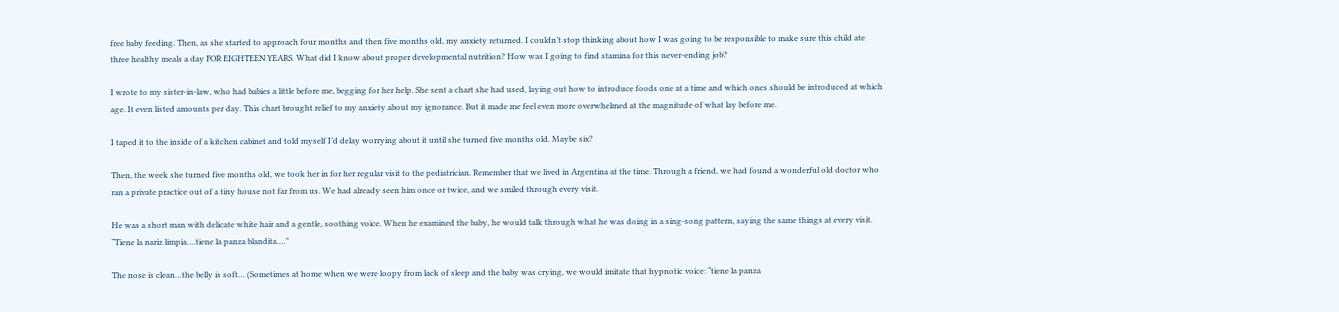free baby feeding. Then, as she started to approach four months and then five months old, my anxiety returned. I couldn’t stop thinking about how I was going to be responsible to make sure this child ate three healthy meals a day FOR EIGHTEEN YEARS. What did I know about proper developmental nutrition? How was I going to find stamina for this never-ending job?

I wrote to my sister-in-law, who had babies a little before me, begging for her help. She sent a chart she had used, laying out how to introduce foods one at a time and which ones should be introduced at which age. It even listed amounts per day. This chart brought relief to my anxiety about my ignorance. But it made me feel even more overwhelmed at the magnitude of what lay before me.

I taped it to the inside of a kitchen cabinet and told myself I’d delay worrying about it until she turned five months old. Maybe six?

Then, the week she turned five months old, we took her in for her regular visit to the pediatrician. Remember that we lived in Argentina at the time. Through a friend, we had found a wonderful old doctor who ran a private practice out of a tiny house not far from us. We had already seen him once or twice, and we smiled through every visit.

He was a short man with delicate white hair and a gentle, soothing voice. When he examined the baby, he would talk through what he was doing in a sing-song pattern, saying the same things at every visit. “Tiene la nariz limpia….tiene la panza blandita.…”

The nose is clean…the belly is soft… (Sometimes at home when we were loopy from lack of sleep and the baby was crying, we would imitate that hypnotic voice: “tiene la panza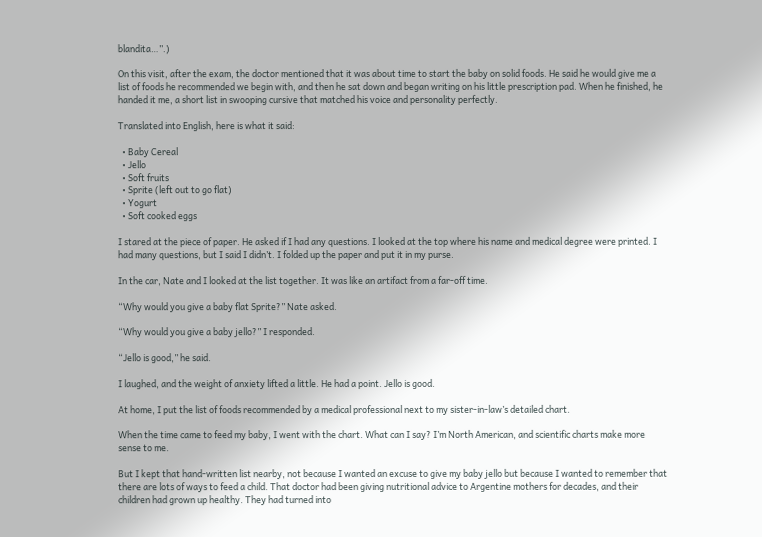blandita…”.)

On this visit, after the exam, the doctor mentioned that it was about time to start the baby on solid foods. He said he would give me a list of foods he recommended we begin with, and then he sat down and began writing on his little prescription pad. When he finished, he handed it me, a short list in swooping cursive that matched his voice and personality perfectly.

Translated into English, here is what it said:

  • Baby Cereal
  • Jello
  • Soft fruits
  • Sprite (left out to go flat)
  • Yogurt
  • Soft cooked eggs

I stared at the piece of paper. He asked if I had any questions. I looked at the top where his name and medical degree were printed. I had many questions, but I said I didn’t. I folded up the paper and put it in my purse.

In the car, Nate and I looked at the list together. It was like an artifact from a far-off time.

“Why would you give a baby flat Sprite?” Nate asked.

“Why would you give a baby jello?” I responded.

“Jello is good,” he said.

I laughed, and the weight of anxiety lifted a little. He had a point. Jello is good.

At home, I put the list of foods recommended by a medical professional next to my sister-in-law’s detailed chart.

When the time came to feed my baby, I went with the chart. What can I say? I’m North American, and scientific charts make more sense to me.

But I kept that hand-written list nearby, not because I wanted an excuse to give my baby jello but because I wanted to remember that there are lots of ways to feed a child. That doctor had been giving nutritional advice to Argentine mothers for decades, and their children had grown up healthy. They had turned into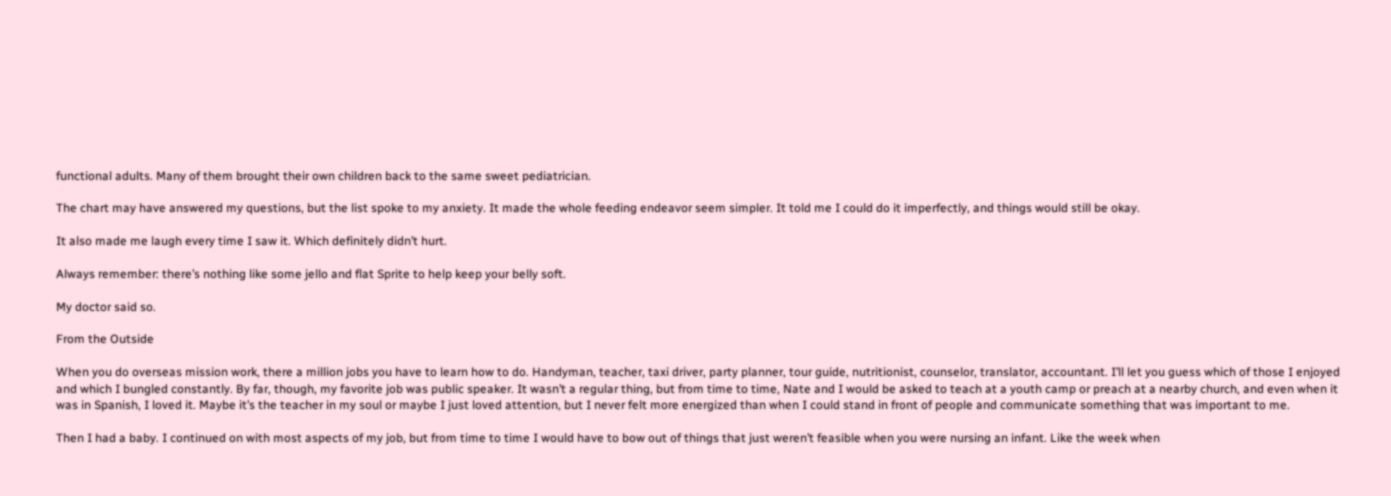functional adults. Many of them brought their own children back to the same sweet pediatrician.

The chart may have answered my questions, but the list spoke to my anxiety. It made the whole feeding endeavor seem simpler. It told me I could do it imperfectly, and things would still be okay.

It also made me laugh every time I saw it. Which definitely didn’t hurt.

Always remember: there’s nothing like some jello and flat Sprite to help keep your belly soft.

My doctor said so.

From the Outside

When you do overseas mission work, there a million jobs you have to learn how to do. Handyman, teacher, taxi driver, party planner, tour guide, nutritionist, counselor, translator, accountant. I’ll let you guess which of those I enjoyed and which I bungled constantly. By far, though, my favorite job was public speaker. It wasn’t a regular thing, but from time to time, Nate and I would be asked to teach at a youth camp or preach at a nearby church, and even when it was in Spanish, I loved it. Maybe it’s the teacher in my soul or maybe I just loved attention, but I never felt more energized than when I could stand in front of people and communicate something that was important to me.

Then I had a baby. I continued on with most aspects of my job, but from time to time I would have to bow out of things that just weren’t feasible when you were nursing an infant. Like the week when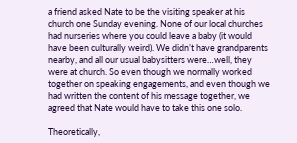a friend asked Nate to be the visiting speaker at his church one Sunday evening. None of our local churches had nurseries where you could leave a baby (it would have been culturally weird). We didn’t have grandparents nearby, and all our usual babysitters were…well, they were at church. So even though we normally worked together on speaking engagements, and even though we had written the content of his message together, we agreed that Nate would have to take this one solo.

Theoretically,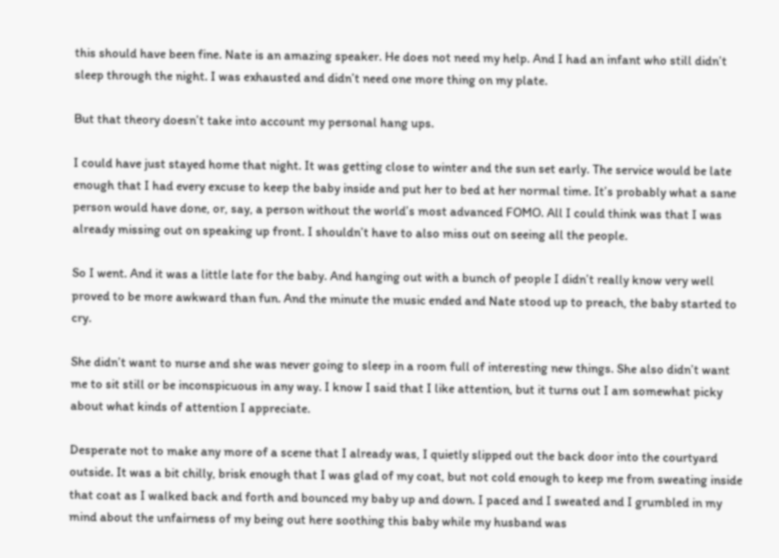this should have been fine. Nate is an amazing speaker. He does not need my help. And I had an infant who still didn’t sleep through the night. I was exhausted and didn’t need one more thing on my plate.

But that theory doesn’t take into account my personal hang ups.

I could have just stayed home that night. It was getting close to winter and the sun set early. The service would be late enough that I had every excuse to keep the baby inside and put her to bed at her normal time. It’s probably what a sane person would have done, or, say, a person without the world’s most advanced FOMO. All I could think was that I was already missing out on speaking up front. I shouldn’t have to also miss out on seeing all the people.

So I went. And it was a little late for the baby. And hanging out with a bunch of people I didn’t really know very well proved to be more awkward than fun. And the minute the music ended and Nate stood up to preach, the baby started to cry.

She didn’t want to nurse and she was never going to sleep in a room full of interesting new things. She also didn’t want me to sit still or be inconspicuous in any way. I know I said that I like attention, but it turns out I am somewhat picky about what kinds of attention I appreciate.

Desperate not to make any more of a scene that I already was, I quietly slipped out the back door into the courtyard outside. It was a bit chilly, brisk enough that I was glad of my coat, but not cold enough to keep me from sweating inside that coat as I walked back and forth and bounced my baby up and down. I paced and I sweated and I grumbled in my mind about the unfairness of my being out here soothing this baby while my husband was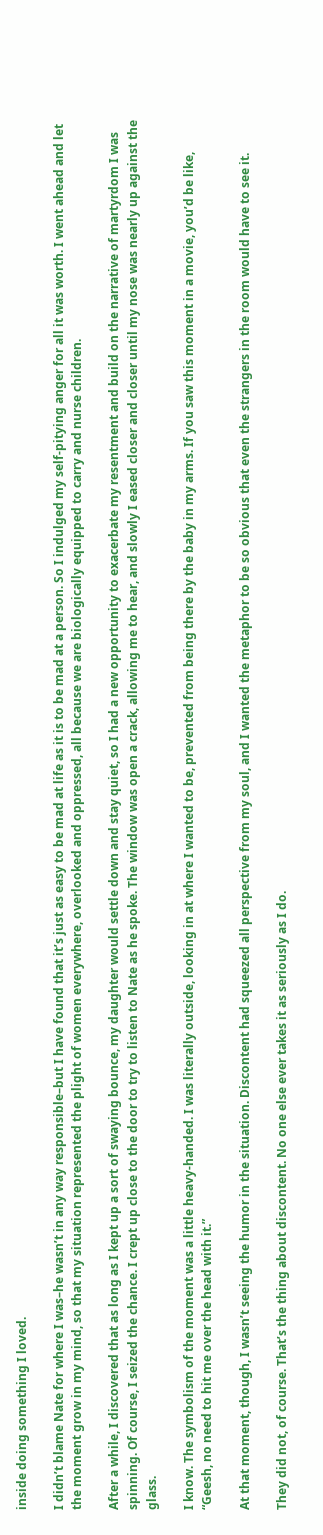inside doing something I loved.

I didn’t blame Nate for where I was–he wasn’t in any way responsible–but I have found that it’s just as easy to be mad at life as it is to be mad at a person. So I indulged my self-pitying anger for all it was worth. I went ahead and let the moment grow in my mind, so that my situation represented the plight of women everywhere, overlooked and oppressed, all because we are biologically equipped to carry and nurse children.

After a while, I discovered that as long as I kept up a sort of swaying bounce, my daughter would settle down and stay quiet, so I had a new opportunity to exacerbate my resentment and build on the narrative of martyrdom I was spinning. Of course, I seized the chance. I crept up close to the door to try to listen to Nate as he spoke. The window was open a crack, allowing me to hear, and slowly I eased closer and closer until my nose was nearly up against the glass.

I know. The symbolism of the moment was a little heavy-handed. I was literally outside, looking in at where I wanted to be, prevented from being there by the baby in my arms. If you saw this moment in a movie, you’d be like, “Geesh, no need to hit me over the head with it.”

At that moment, though, I wasn’t seeing the humor in the situation. Discontent had squeezed all perspective from my soul, and I wanted the metaphor to be so obvious that even the strangers in the room would have to see it.

They did not, of course. That’s the thing about discontent. No one else ever takes it as seriously as I do.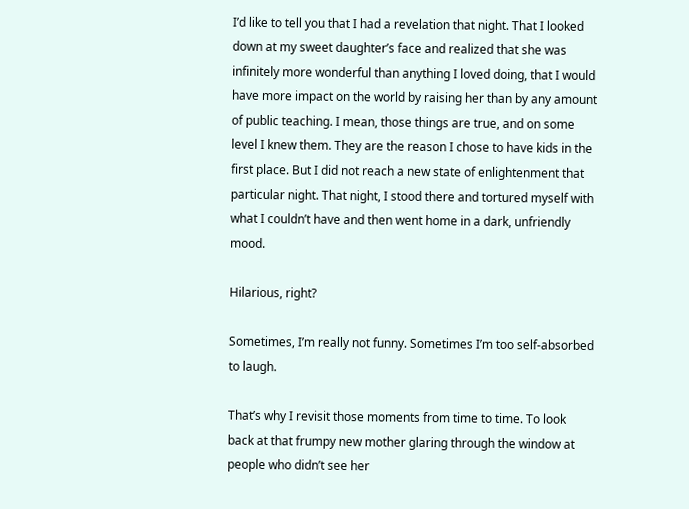I’d like to tell you that I had a revelation that night. That I looked down at my sweet daughter’s face and realized that she was infinitely more wonderful than anything I loved doing, that I would have more impact on the world by raising her than by any amount of public teaching. I mean, those things are true, and on some level I knew them. They are the reason I chose to have kids in the first place. But I did not reach a new state of enlightenment that particular night. That night, I stood there and tortured myself with what I couldn’t have and then went home in a dark, unfriendly mood.

Hilarious, right?

Sometimes, I’m really not funny. Sometimes I’m too self-absorbed to laugh.

That’s why I revisit those moments from time to time. To look back at that frumpy new mother glaring through the window at people who didn’t see her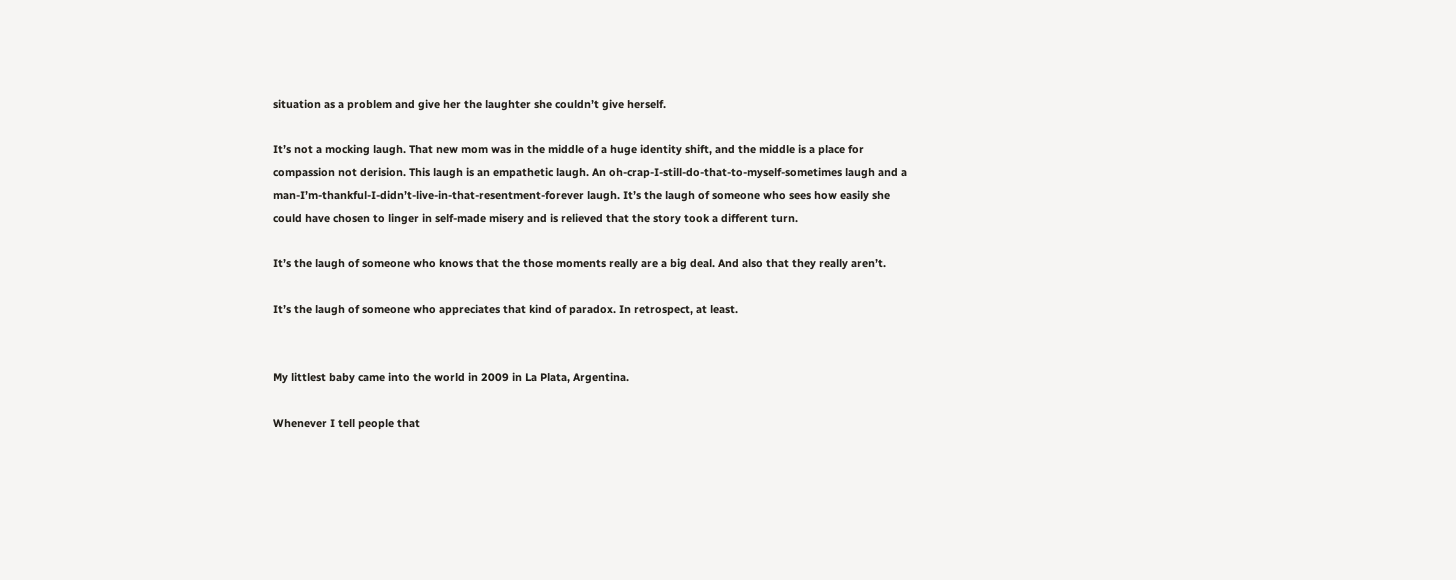situation as a problem and give her the laughter she couldn’t give herself.

It’s not a mocking laugh. That new mom was in the middle of a huge identity shift, and the middle is a place for compassion not derision. This laugh is an empathetic laugh. An oh-crap-I-still-do-that-to-myself-sometimes laugh and a man-I’m-thankful-I-didn’t-live-in-that-resentment-forever laugh. It’s the laugh of someone who sees how easily she could have chosen to linger in self-made misery and is relieved that the story took a different turn.

It’s the laugh of someone who knows that the those moments really are a big deal. And also that they really aren’t.

It’s the laugh of someone who appreciates that kind of paradox. In retrospect, at least.


My littlest baby came into the world in 2009 in La Plata, Argentina.

Whenever I tell people that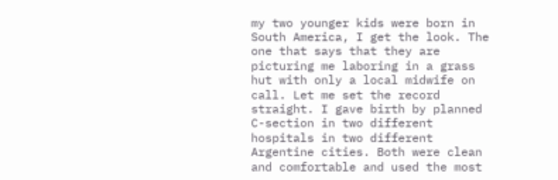my two younger kids were born in South America, I get the look. The one that says that they are picturing me laboring in a grass hut with only a local midwife on call. Let me set the record straight. I gave birth by planned C-section in two different hospitals in two different Argentine cities. Both were clean and comfortable and used the most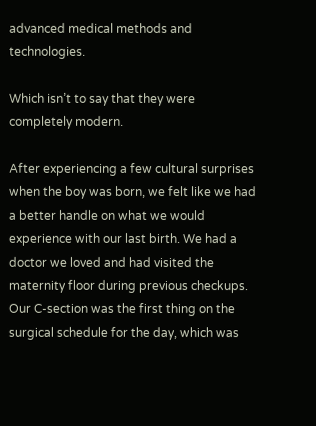advanced medical methods and technologies.

Which isn’t to say that they were completely modern.

After experiencing a few cultural surprises when the boy was born, we felt like we had a better handle on what we would experience with our last birth. We had a doctor we loved and had visited the maternity floor during previous checkups. Our C-section was the first thing on the surgical schedule for the day, which was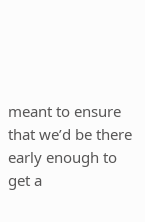meant to ensure that we’d be there early enough to get a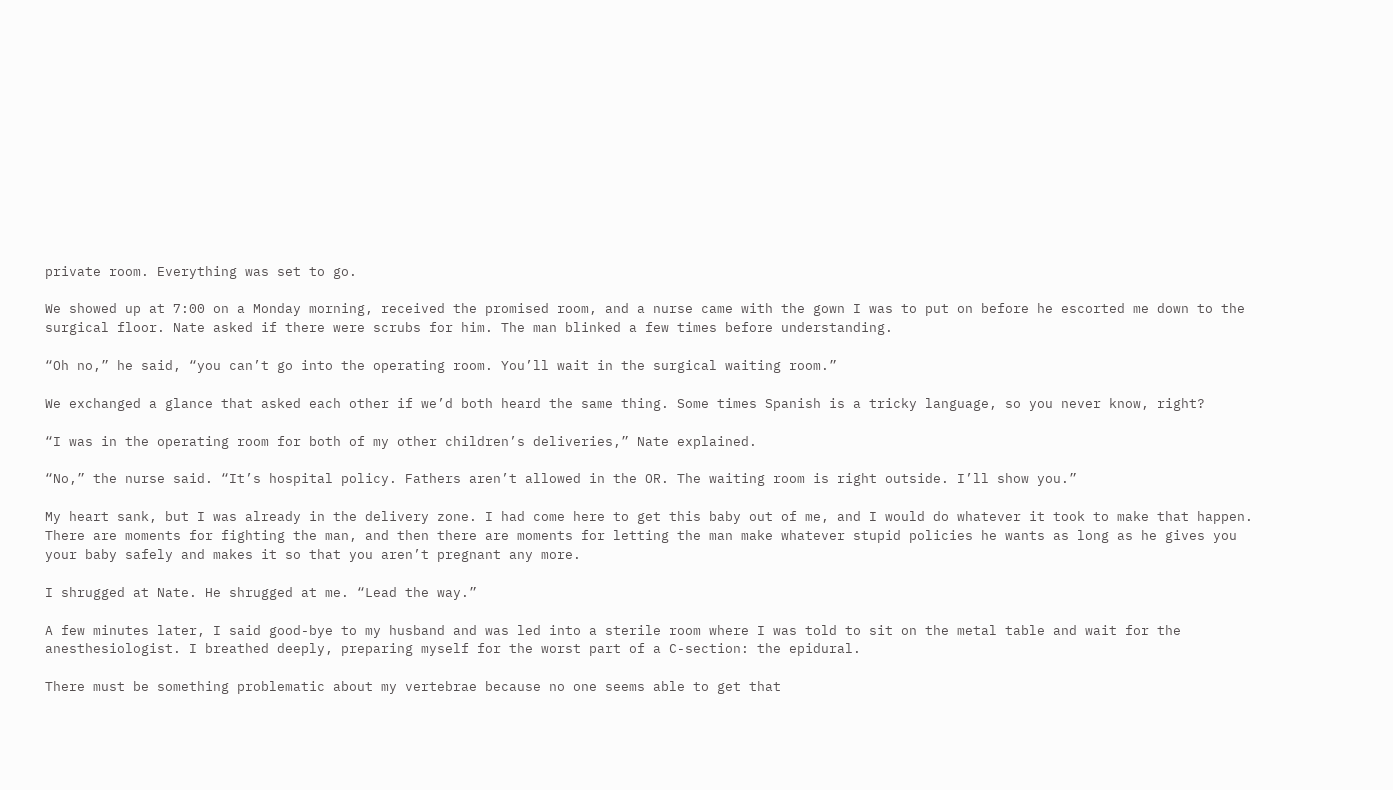private room. Everything was set to go.

We showed up at 7:00 on a Monday morning, received the promised room, and a nurse came with the gown I was to put on before he escorted me down to the surgical floor. Nate asked if there were scrubs for him. The man blinked a few times before understanding.

“Oh no,” he said, “you can’t go into the operating room. You’ll wait in the surgical waiting room.”

We exchanged a glance that asked each other if we’d both heard the same thing. Some times Spanish is a tricky language, so you never know, right?

“I was in the operating room for both of my other children’s deliveries,” Nate explained.

“No,” the nurse said. “It’s hospital policy. Fathers aren’t allowed in the OR. The waiting room is right outside. I’ll show you.”

My heart sank, but I was already in the delivery zone. I had come here to get this baby out of me, and I would do whatever it took to make that happen. There are moments for fighting the man, and then there are moments for letting the man make whatever stupid policies he wants as long as he gives you your baby safely and makes it so that you aren’t pregnant any more.

I shrugged at Nate. He shrugged at me. “Lead the way.”

A few minutes later, I said good-bye to my husband and was led into a sterile room where I was told to sit on the metal table and wait for the anesthesiologist. I breathed deeply, preparing myself for the worst part of a C-section: the epidural.

There must be something problematic about my vertebrae because no one seems able to get that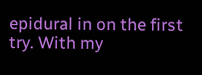epidural in on the first try. With my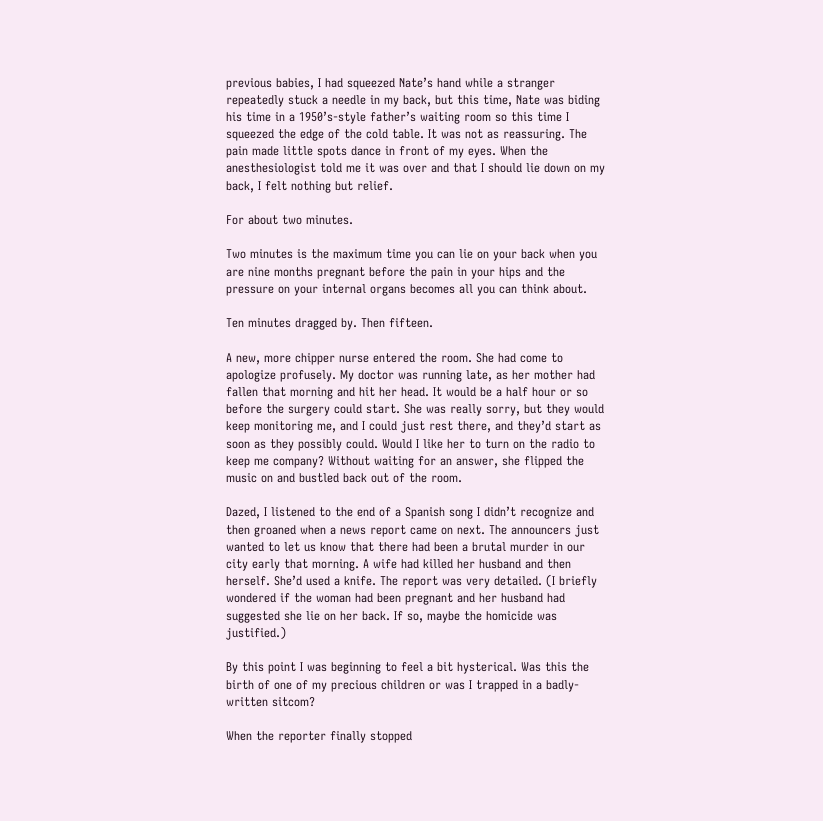previous babies, I had squeezed Nate’s hand while a stranger repeatedly stuck a needle in my back, but this time, Nate was biding his time in a 1950’s-style father’s waiting room so this time I squeezed the edge of the cold table. It was not as reassuring. The pain made little spots dance in front of my eyes. When the anesthesiologist told me it was over and that I should lie down on my back, I felt nothing but relief.

For about two minutes.

Two minutes is the maximum time you can lie on your back when you are nine months pregnant before the pain in your hips and the pressure on your internal organs becomes all you can think about.

Ten minutes dragged by. Then fifteen.

A new, more chipper nurse entered the room. She had come to apologize profusely. My doctor was running late, as her mother had fallen that morning and hit her head. It would be a half hour or so before the surgery could start. She was really sorry, but they would keep monitoring me, and I could just rest there, and they’d start as soon as they possibly could. Would I like her to turn on the radio to keep me company? Without waiting for an answer, she flipped the music on and bustled back out of the room.

Dazed, I listened to the end of a Spanish song I didn’t recognize and then groaned when a news report came on next. The announcers just wanted to let us know that there had been a brutal murder in our city early that morning. A wife had killed her husband and then herself. She’d used a knife. The report was very detailed. (I briefly wondered if the woman had been pregnant and her husband had suggested she lie on her back. If so, maybe the homicide was justified.)

By this point I was beginning to feel a bit hysterical. Was this the birth of one of my precious children or was I trapped in a badly-written sitcom?

When the reporter finally stopped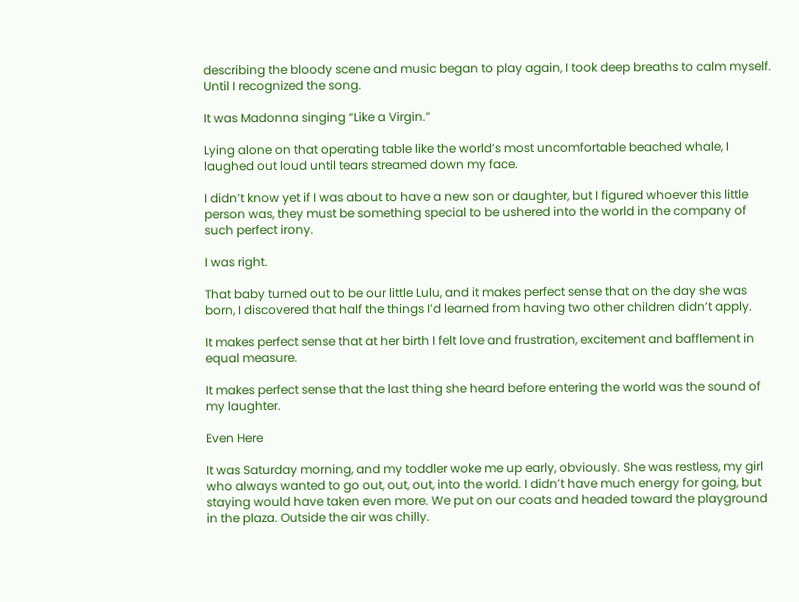describing the bloody scene and music began to play again, I took deep breaths to calm myself. Until I recognized the song.

It was Madonna singing “Like a Virgin.”

Lying alone on that operating table like the world’s most uncomfortable beached whale, I laughed out loud until tears streamed down my face.

I didn’t know yet if I was about to have a new son or daughter, but I figured whoever this little person was, they must be something special to be ushered into the world in the company of such perfect irony.

I was right.

That baby turned out to be our little Lulu, and it makes perfect sense that on the day she was born, I discovered that half the things I’d learned from having two other children didn’t apply.

It makes perfect sense that at her birth I felt love and frustration, excitement and bafflement in equal measure.

It makes perfect sense that the last thing she heard before entering the world was the sound of my laughter.

Even Here

It was Saturday morning, and my toddler woke me up early, obviously. She was restless, my girl who always wanted to go out, out, out, into the world. I didn’t have much energy for going, but staying would have taken even more. We put on our coats and headed toward the playground in the plaza. Outside the air was chilly.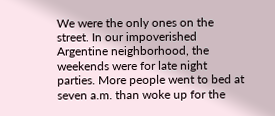We were the only ones on the street. In our impoverished Argentine neighborhood, the weekends were for late night parties. More people went to bed at seven a.m. than woke up for the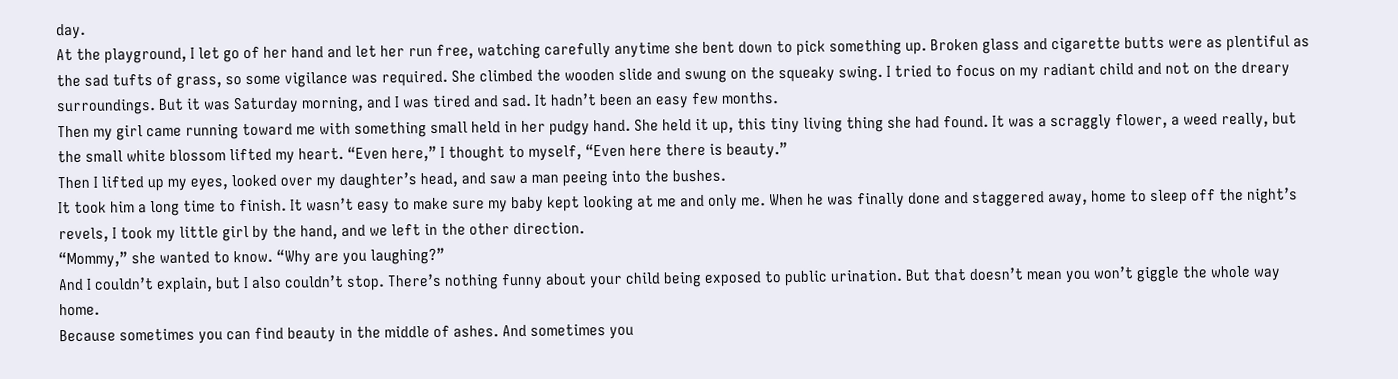day.
At the playground, I let go of her hand and let her run free, watching carefully anytime she bent down to pick something up. Broken glass and cigarette butts were as plentiful as the sad tufts of grass, so some vigilance was required. She climbed the wooden slide and swung on the squeaky swing. I tried to focus on my radiant child and not on the dreary surroundings. But it was Saturday morning, and I was tired and sad. It hadn’t been an easy few months.
Then my girl came running toward me with something small held in her pudgy hand. She held it up, this tiny living thing she had found. It was a scraggly flower, a weed really, but the small white blossom lifted my heart. “Even here,” I thought to myself, “Even here there is beauty.”
Then I lifted up my eyes, looked over my daughter’s head, and saw a man peeing into the bushes.
It took him a long time to finish. It wasn’t easy to make sure my baby kept looking at me and only me. When he was finally done and staggered away, home to sleep off the night’s revels, I took my little girl by the hand, and we left in the other direction.
“Mommy,” she wanted to know. “Why are you laughing?”
And I couldn’t explain, but I also couldn’t stop. There’s nothing funny about your child being exposed to public urination. But that doesn’t mean you won’t giggle the whole way home.
Because sometimes you can find beauty in the middle of ashes. And sometimes you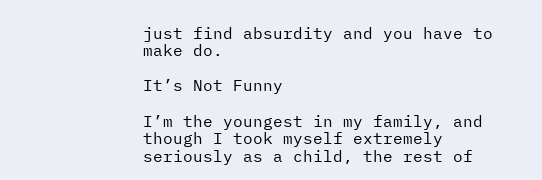just find absurdity and you have to make do.

It’s Not Funny

I’m the youngest in my family, and though I took myself extremely seriously as a child, the rest of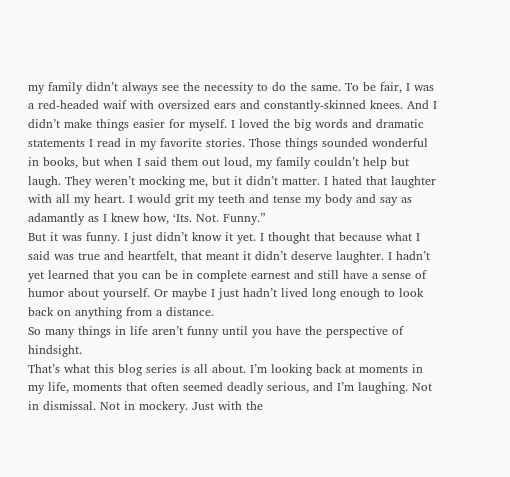my family didn’t always see the necessity to do the same. To be fair, I was a red-headed waif with oversized ears and constantly-skinned knees. And I didn’t make things easier for myself. I loved the big words and dramatic statements I read in my favorite stories. Those things sounded wonderful in books, but when I said them out loud, my family couldn’t help but laugh. They weren’t mocking me, but it didn’t matter. I hated that laughter with all my heart. I would grit my teeth and tense my body and say as adamantly as I knew how, ‘Its. Not. Funny.”
But it was funny. I just didn’t know it yet. I thought that because what I said was true and heartfelt, that meant it didn’t deserve laughter. I hadn’t yet learned that you can be in complete earnest and still have a sense of humor about yourself. Or maybe I just hadn’t lived long enough to look back on anything from a distance.
So many things in life aren’t funny until you have the perspective of hindsight.
That’s what this blog series is all about. I’m looking back at moments in my life, moments that often seemed deadly serious, and I’m laughing. Not in dismissal. Not in mockery. Just with the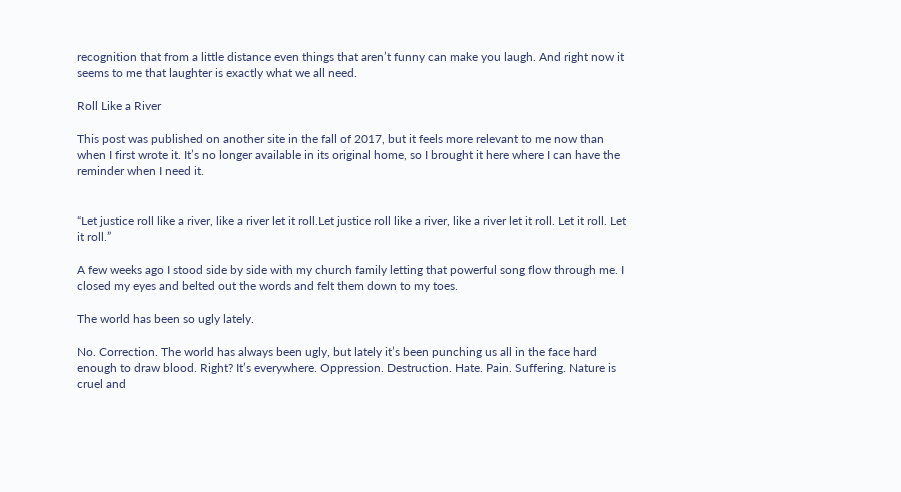recognition that from a little distance even things that aren’t funny can make you laugh. And right now it seems to me that laughter is exactly what we all need.

Roll Like a River

This post was published on another site in the fall of 2017, but it feels more relevant to me now than when I first wrote it. It’s no longer available in its original home, so I brought it here where I can have the reminder when I need it.


“Let justice roll like a river, like a river let it roll.Let justice roll like a river, like a river let it roll. Let it roll. Let it roll.”

A few weeks ago I stood side by side with my church family letting that powerful song flow through me. I closed my eyes and belted out the words and felt them down to my toes.

The world has been so ugly lately.

No. Correction. The world has always been ugly, but lately it’s been punching us all in the face hard enough to draw blood. Right? It’s everywhere. Oppression. Destruction. Hate. Pain. Suffering. Nature is cruel and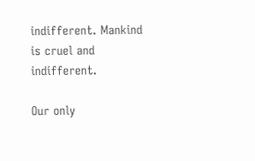indifferent. Mankind is cruel and indifferent.

Our only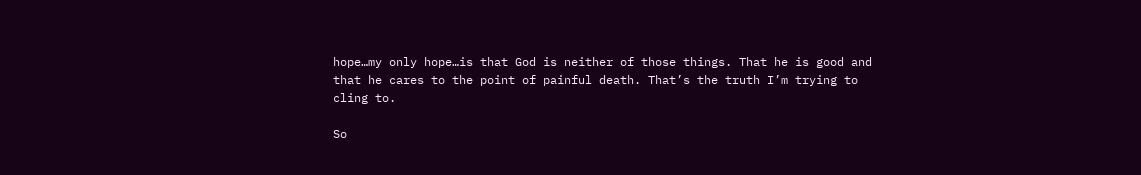hope…my only hope…is that God is neither of those things. That he is good and that he cares to the point of painful death. That’s the truth I’m trying to cling to.

So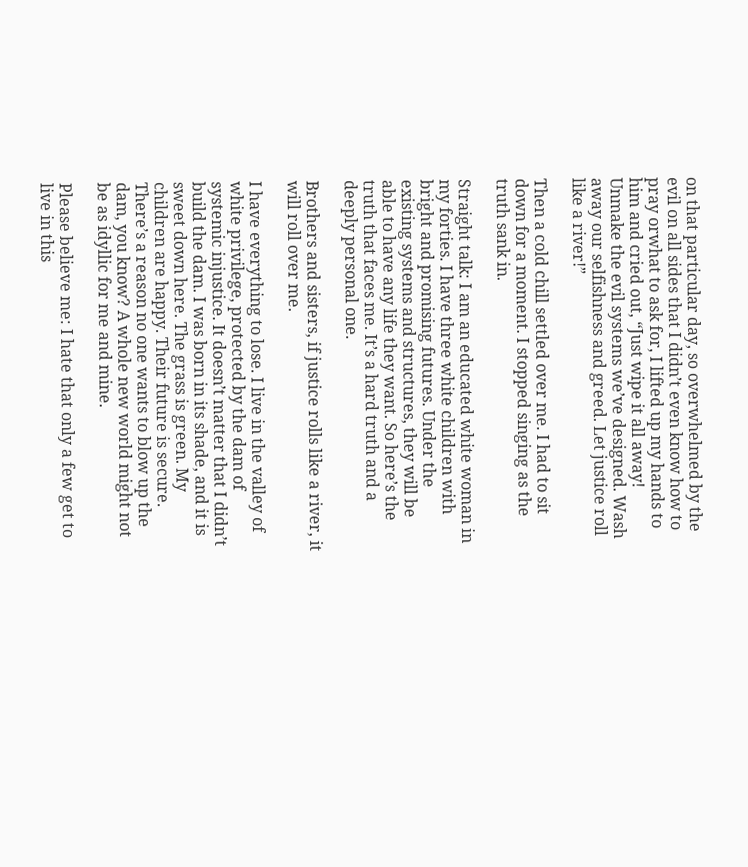on that particular day, so overwhelmed by the evil on all sides that I didn’t even know how to pray orwhat to ask for, I lifted up my hands to him and cried out, “Just wipe it all away! Unmake the evil systems we’ve designed. Wash away our selfishness and greed. Let justice roll like a river!”

Then a cold chill settled over me. I had to sit down for a moment. I stopped singing as the truth sank in.

Straight talk: I am an educated white woman in my forties. I have three white children with bright and promising futures. Under the existing systems and structures, they will be able to have any life they want. So here’s the truth that faces me. It’s a hard truth and a deeply personal one.

Brothers and sisters, if justice rolls like a river, it will roll over me.

I have everything to lose. I live in the valley of white privilege, protected by the dam of systemic injustice. It doesn’t matter that I didn’t build the dam. I was born in its shade, and it is sweet down here. The grass is green. My children are happy. Their future is secure. There’s a reason no one wants to blow up the dam, you know? A whole new world might not be as idyllic for me and mine.

Please believe me: I hate that only a few get to live in this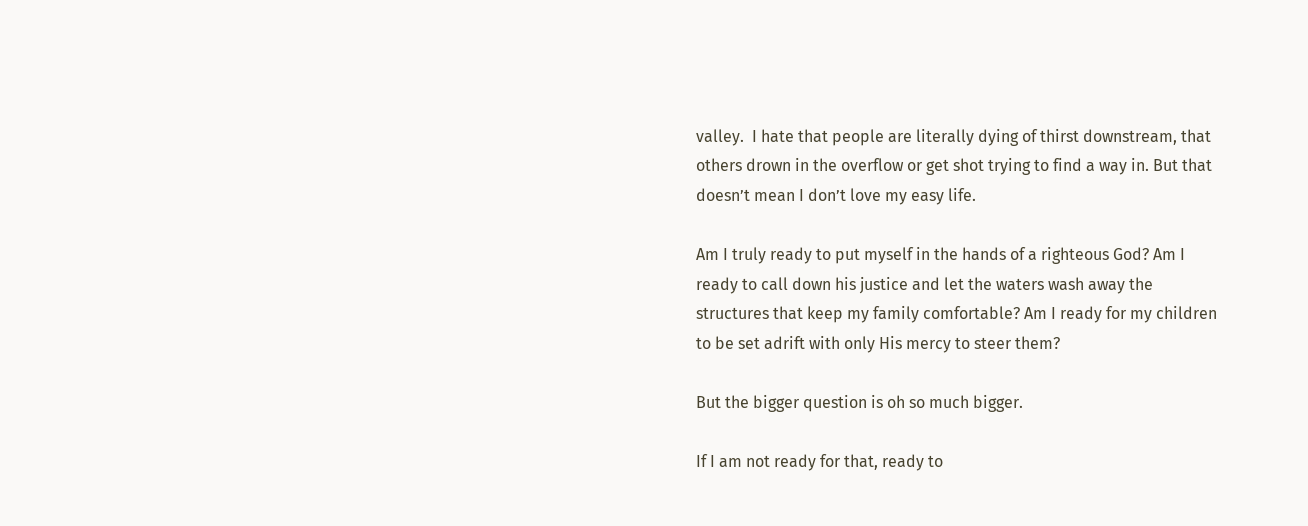valley.  I hate that people are literally dying of thirst downstream, that others drown in the overflow or get shot trying to find a way in. But that doesn’t mean I don’t love my easy life.

Am I truly ready to put myself in the hands of a righteous God? Am I ready to call down his justice and let the waters wash away the structures that keep my family comfortable? Am I ready for my children to be set adrift with only His mercy to steer them?

But the bigger question is oh so much bigger.

If I am not ready for that, ready to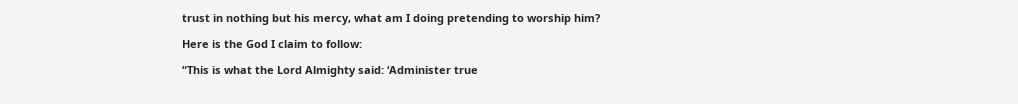trust in nothing but his mercy, what am I doing pretending to worship him?

Here is the God I claim to follow:

“This is what the Lord Almighty said: ‘Administer true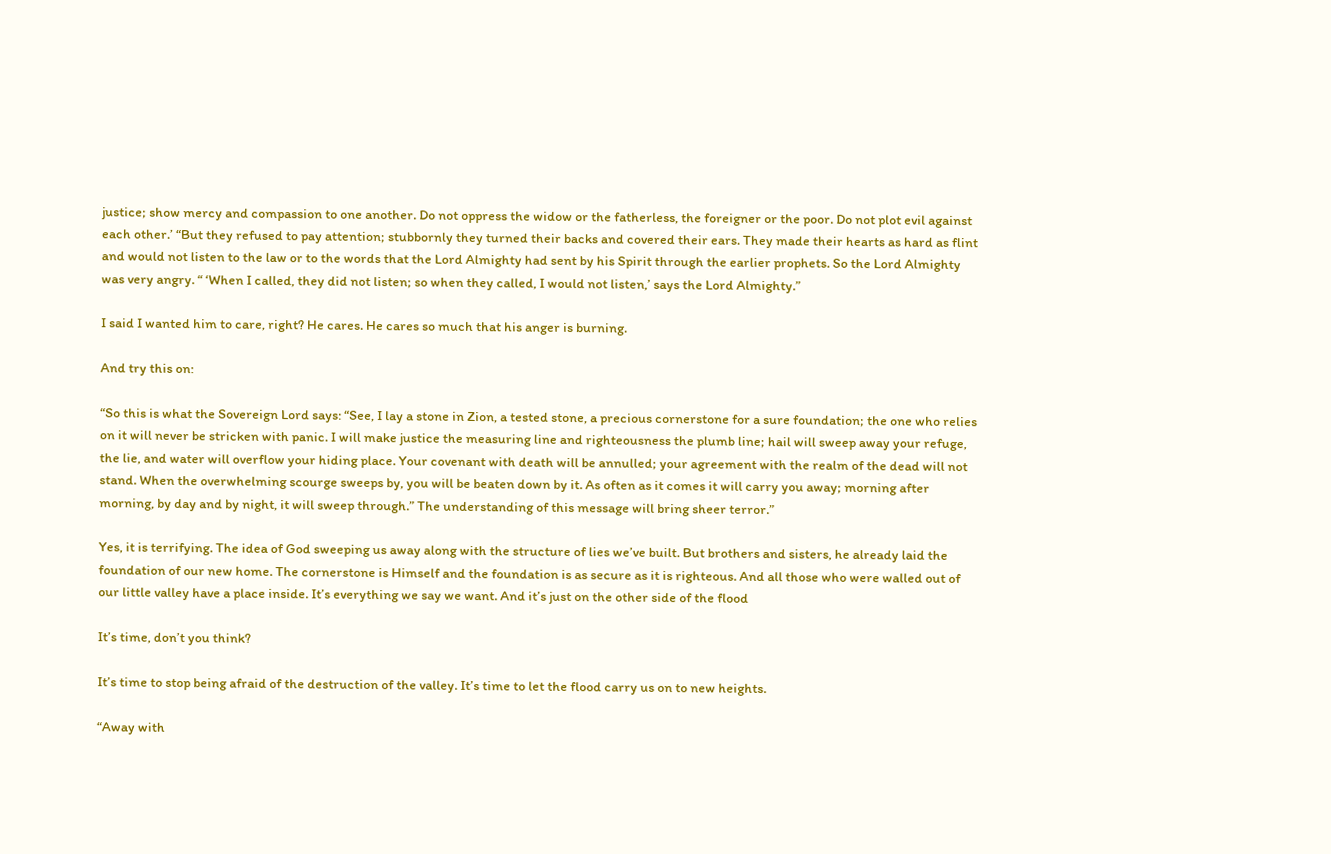justice; show mercy and compassion to one another. Do not oppress the widow or the fatherless, the foreigner or the poor. Do not plot evil against each other.’ “But they refused to pay attention; stubbornly they turned their backs and covered their ears. They made their hearts as hard as flint and would not listen to the law or to the words that the Lord Almighty had sent by his Spirit through the earlier prophets. So the Lord Almighty was very angry. “ ‘When I called, they did not listen; so when they called, I would not listen,’ says the Lord Almighty.”

I said I wanted him to care, right? He cares. He cares so much that his anger is burning.

And try this on:

“So this is what the Sovereign Lord says: “See, I lay a stone in Zion, a tested stone, a precious cornerstone for a sure foundation; the one who relies on it will never be stricken with panic. I will make justice the measuring line and righteousness the plumb line; hail will sweep away your refuge, the lie, and water will overflow your hiding place. Your covenant with death will be annulled; your agreement with the realm of the dead will not stand. When the overwhelming scourge sweeps by, you will be beaten down by it. As often as it comes it will carry you away; morning after morning, by day and by night, it will sweep through.” The understanding of this message will bring sheer terror.”

Yes, it is terrifying. The idea of God sweeping us away along with the structure of lies we’ve built. But brothers and sisters, he already laid the foundation of our new home. The cornerstone is Himself and the foundation is as secure as it is righteous. And all those who were walled out of our little valley have a place inside. It’s everything we say we want. And it’s just on the other side of the flood

It’s time, don’t you think?

It’s time to stop being afraid of the destruction of the valley. It’s time to let the flood carry us on to new heights.

“Away with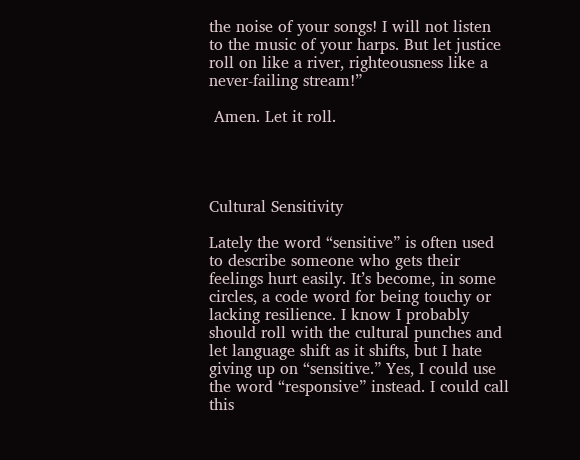the noise of your songs! I will not listen to the music of your harps. But let justice roll on like a river, righteousness like a never-failing stream!”

 Amen. Let it roll.




Cultural Sensitivity

Lately the word “sensitive” is often used to describe someone who gets their feelings hurt easily. It’s become, in some circles, a code word for being touchy or lacking resilience. I know I probably should roll with the cultural punches and let language shift as it shifts, but I hate giving up on “sensitive.” Yes, I could use the word “responsive” instead. I could call this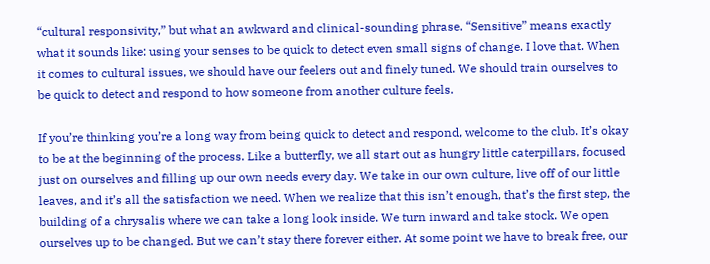“cultural responsivity,” but what an awkward and clinical-sounding phrase. “Sensitive” means exactly what it sounds like: using your senses to be quick to detect even small signs of change. I love that. When it comes to cultural issues, we should have our feelers out and finely tuned. We should train ourselves to be quick to detect and respond to how someone from another culture feels.

If you’re thinking you’re a long way from being quick to detect and respond, welcome to the club. It’s okay to be at the beginning of the process. Like a butterfly, we all start out as hungry little caterpillars, focused just on ourselves and filling up our own needs every day. We take in our own culture, live off of our little leaves, and it’s all the satisfaction we need. When we realize that this isn’t enough, that’s the first step, the building of a chrysalis where we can take a long look inside. We turn inward and take stock. We open ourselves up to be changed. But we can’t stay there forever either. At some point we have to break free, our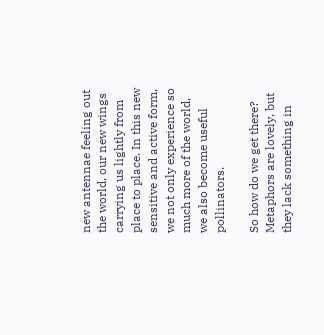new antennae feeling out the world, our new wings carrying us lightly from place to place. In this new sensitive and active form, we not only experience so much more of the world, we also become useful pollinators.

So how do we get there? Metaphors are lovely, but they lack something in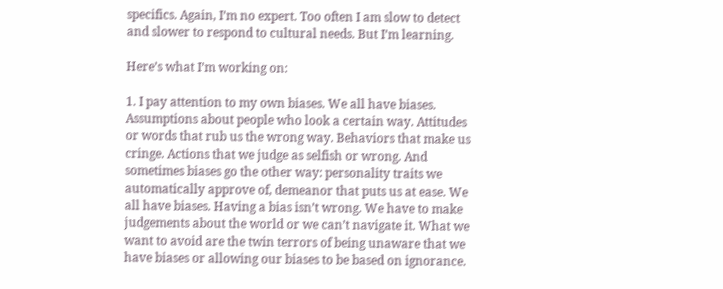specifics. Again, I’m no expert. Too often I am slow to detect and slower to respond to cultural needs. But I’m learning.

Here’s what I’m working on:

1. I pay attention to my own biases. We all have biases. Assumptions about people who look a certain way. Attitudes or words that rub us the wrong way. Behaviors that make us cringe. Actions that we judge as selfish or wrong. And sometimes biases go the other way: personality traits we automatically approve of, demeanor that puts us at ease. We all have biases. Having a bias isn’t wrong. We have to make judgements about the world or we can’t navigate it. What we want to avoid are the twin terrors of being unaware that we have biases or allowing our biases to be based on ignorance.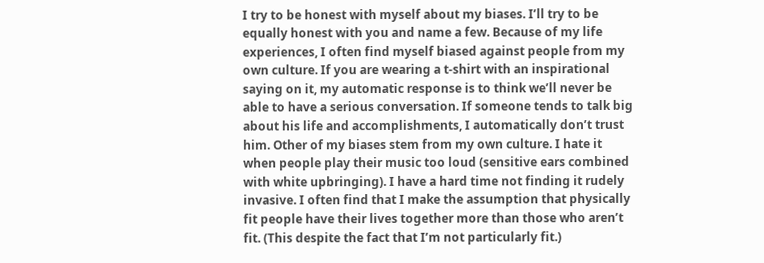I try to be honest with myself about my biases. I’ll try to be equally honest with you and name a few. Because of my life experiences, I often find myself biased against people from my own culture. If you are wearing a t-shirt with an inspirational saying on it, my automatic response is to think we’ll never be able to have a serious conversation. If someone tends to talk big about his life and accomplishments, I automatically don’t trust him. Other of my biases stem from my own culture. I hate it when people play their music too loud (sensitive ears combined with white upbringing). I have a hard time not finding it rudely invasive. I often find that I make the assumption that physically fit people have their lives together more than those who aren’t fit. (This despite the fact that I’m not particularly fit.)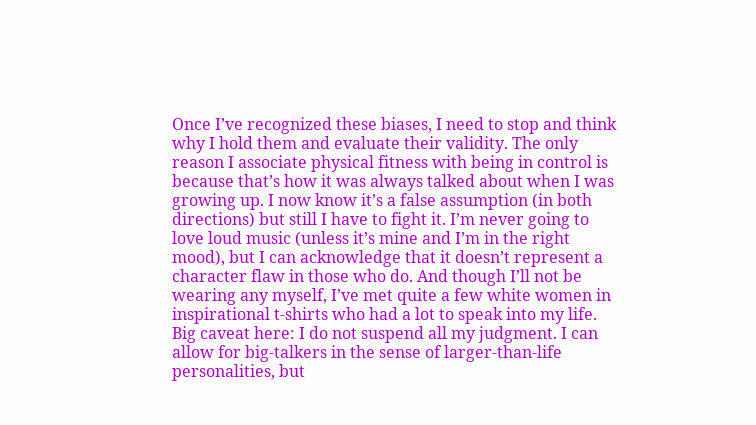Once I’ve recognized these biases, I need to stop and think why I hold them and evaluate their validity. The only reason I associate physical fitness with being in control is because that’s how it was always talked about when I was growing up. I now know it’s a false assumption (in both directions) but still I have to fight it. I’m never going to love loud music (unless it’s mine and I’m in the right mood), but I can acknowledge that it doesn’t represent a character flaw in those who do. And though I’ll not be wearing any myself, I’ve met quite a few white women in inspirational t-shirts who had a lot to speak into my life. Big caveat here: I do not suspend all my judgment. I can allow for big-talkers in the sense of larger-than-life personalities, but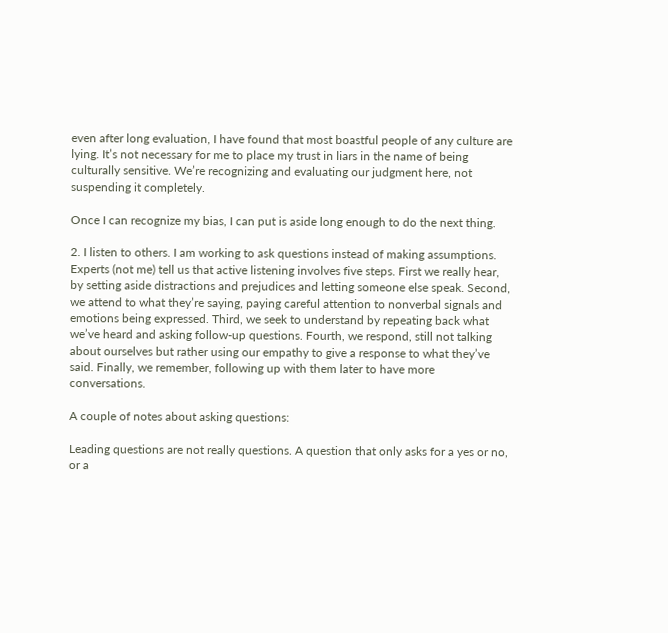even after long evaluation, I have found that most boastful people of any culture are lying. It’s not necessary for me to place my trust in liars in the name of being culturally sensitive. We’re recognizing and evaluating our judgment here, not suspending it completely.

Once I can recognize my bias, I can put is aside long enough to do the next thing.

2. I listen to others. I am working to ask questions instead of making assumptions. Experts (not me) tell us that active listening involves five steps. First we really hear, by setting aside distractions and prejudices and letting someone else speak. Second, we attend to what they’re saying, paying careful attention to nonverbal signals and emotions being expressed. Third, we seek to understand by repeating back what we’ve heard and asking follow-up questions. Fourth, we respond, still not talking about ourselves but rather using our empathy to give a response to what they’ve said. Finally, we remember, following up with them later to have more conversations.

A couple of notes about asking questions:

Leading questions are not really questions. A question that only asks for a yes or no, or a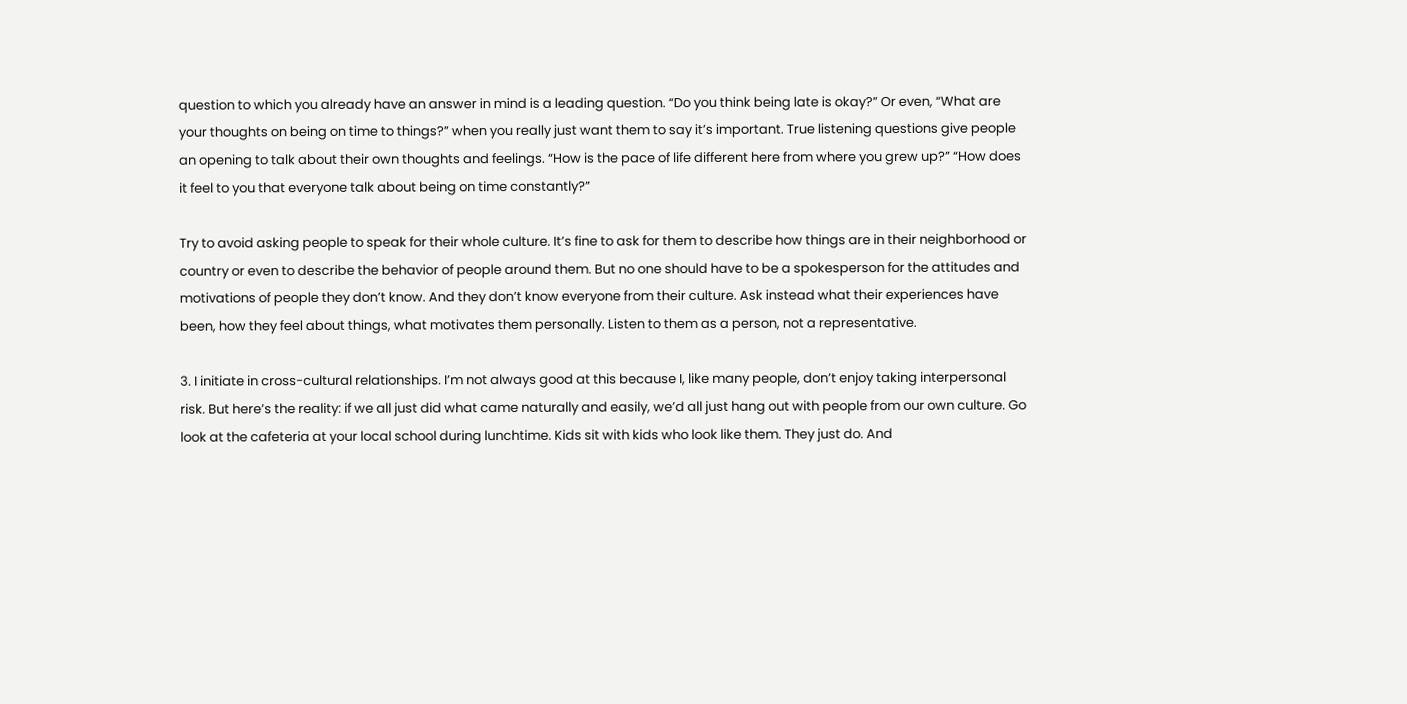question to which you already have an answer in mind is a leading question. “Do you think being late is okay?” Or even, “What are your thoughts on being on time to things?” when you really just want them to say it’s important. True listening questions give people an opening to talk about their own thoughts and feelings. “How is the pace of life different here from where you grew up?” “How does it feel to you that everyone talk about being on time constantly?”

Try to avoid asking people to speak for their whole culture. It’s fine to ask for them to describe how things are in their neighborhood or country or even to describe the behavior of people around them. But no one should have to be a spokesperson for the attitudes and motivations of people they don’t know. And they don’t know everyone from their culture. Ask instead what their experiences have been, how they feel about things, what motivates them personally. Listen to them as a person, not a representative.

3. I initiate in cross-cultural relationships. I’m not always good at this because I, like many people, don’t enjoy taking interpersonal risk. But here’s the reality: if we all just did what came naturally and easily, we’d all just hang out with people from our own culture. Go look at the cafeteria at your local school during lunchtime. Kids sit with kids who look like them. They just do. And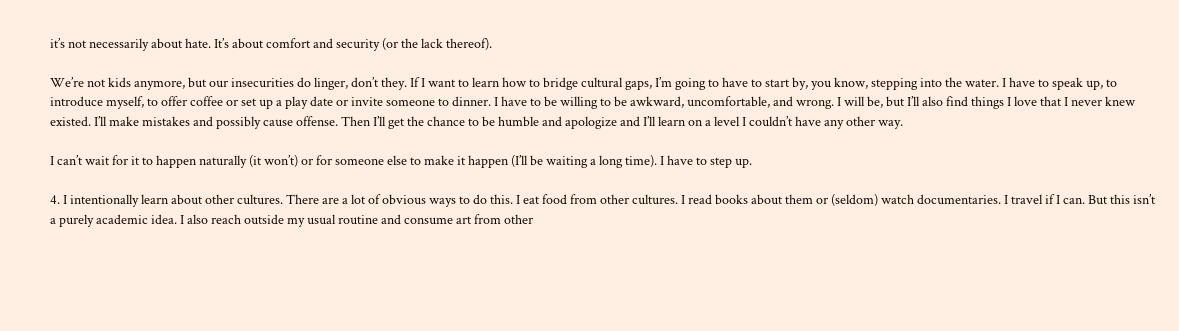it’s not necessarily about hate. It’s about comfort and security (or the lack thereof).

We’re not kids anymore, but our insecurities do linger, don’t they. If I want to learn how to bridge cultural gaps, I’m going to have to start by, you know, stepping into the water. I have to speak up, to introduce myself, to offer coffee or set up a play date or invite someone to dinner. I have to be willing to be awkward, uncomfortable, and wrong. I will be, but I’ll also find things I love that I never knew existed. I’ll make mistakes and possibly cause offense. Then I’ll get the chance to be humble and apologize and I’ll learn on a level I couldn’t have any other way.

I can’t wait for it to happen naturally (it won’t) or for someone else to make it happen (I’ll be waiting a long time). I have to step up.

4. I intentionally learn about other cultures. There are a lot of obvious ways to do this. I eat food from other cultures. I read books about them or (seldom) watch documentaries. I travel if I can. But this isn’t a purely academic idea. I also reach outside my usual routine and consume art from other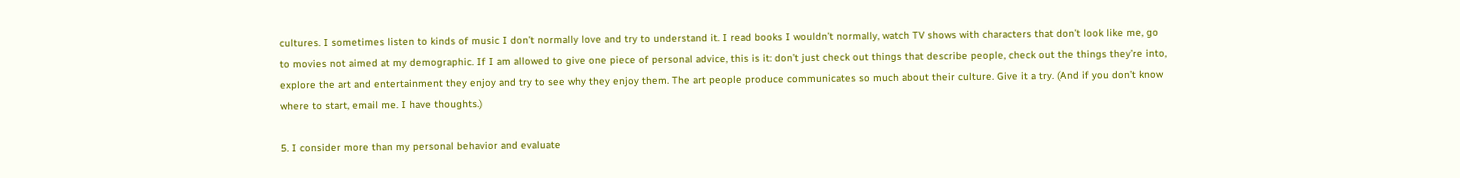cultures. I sometimes listen to kinds of music I don’t normally love and try to understand it. I read books I wouldn’t normally, watch TV shows with characters that don’t look like me, go to movies not aimed at my demographic. If I am allowed to give one piece of personal advice, this is it: don’t just check out things that describe people, check out the things they’re into, explore the art and entertainment they enjoy and try to see why they enjoy them. The art people produce communicates so much about their culture. Give it a try. (And if you don’t know where to start, email me. I have thoughts.)

5. I consider more than my personal behavior and evaluate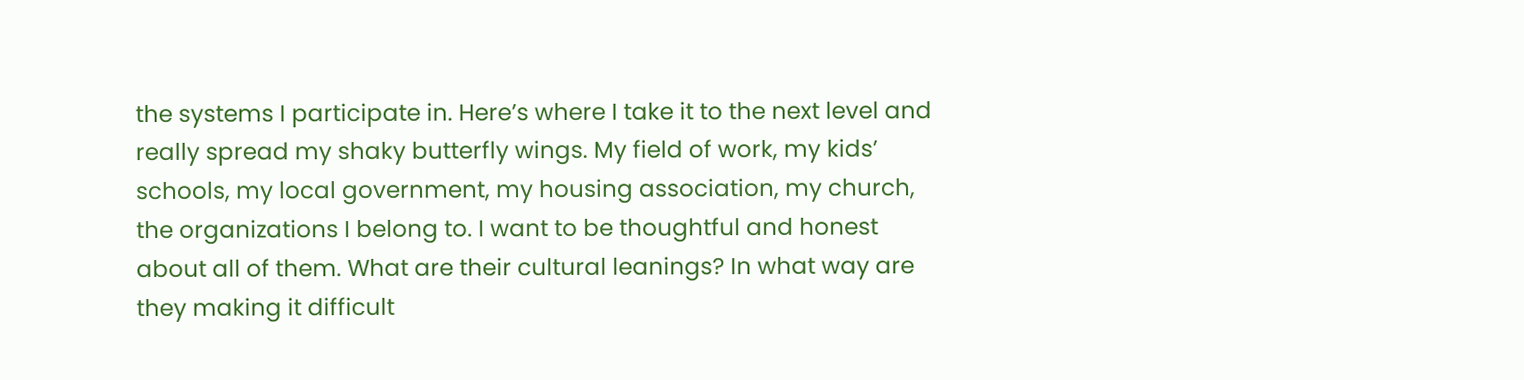the systems I participate in. Here’s where I take it to the next level and really spread my shaky butterfly wings. My field of work, my kids’ schools, my local government, my housing association, my church, the organizations I belong to. I want to be thoughtful and honest about all of them. What are their cultural leanings? In what way are they making it difficult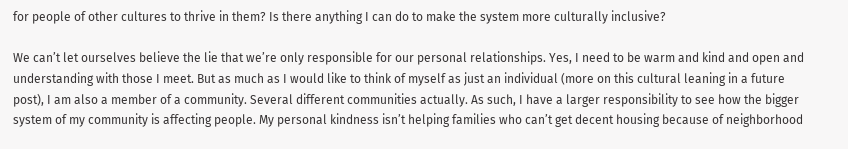for people of other cultures to thrive in them? Is there anything I can do to make the system more culturally inclusive?

We can’t let ourselves believe the lie that we’re only responsible for our personal relationships. Yes, I need to be warm and kind and open and understanding with those I meet. But as much as I would like to think of myself as just an individual (more on this cultural leaning in a future post), I am also a member of a community. Several different communities actually. As such, I have a larger responsibility to see how the bigger system of my community is affecting people. My personal kindness isn’t helping families who can’t get decent housing because of neighborhood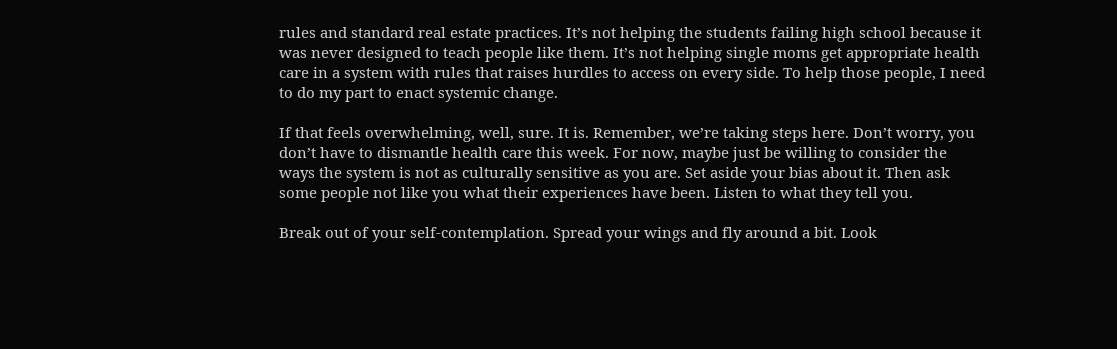rules and standard real estate practices. It’s not helping the students failing high school because it was never designed to teach people like them. It’s not helping single moms get appropriate health care in a system with rules that raises hurdles to access on every side. To help those people, I need to do my part to enact systemic change.

If that feels overwhelming, well, sure. It is. Remember, we’re taking steps here. Don’t worry, you don’t have to dismantle health care this week. For now, maybe just be willing to consider the ways the system is not as culturally sensitive as you are. Set aside your bias about it. Then ask some people not like you what their experiences have been. Listen to what they tell you.

Break out of your self-contemplation. Spread your wings and fly around a bit. Look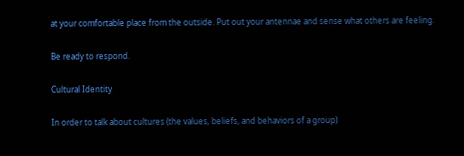at your comfortable place from the outside. Put out your antennae and sense what others are feeling.

Be ready to respond.

Cultural Identity

In order to talk about cultures (the values, beliefs, and behaviors of a group)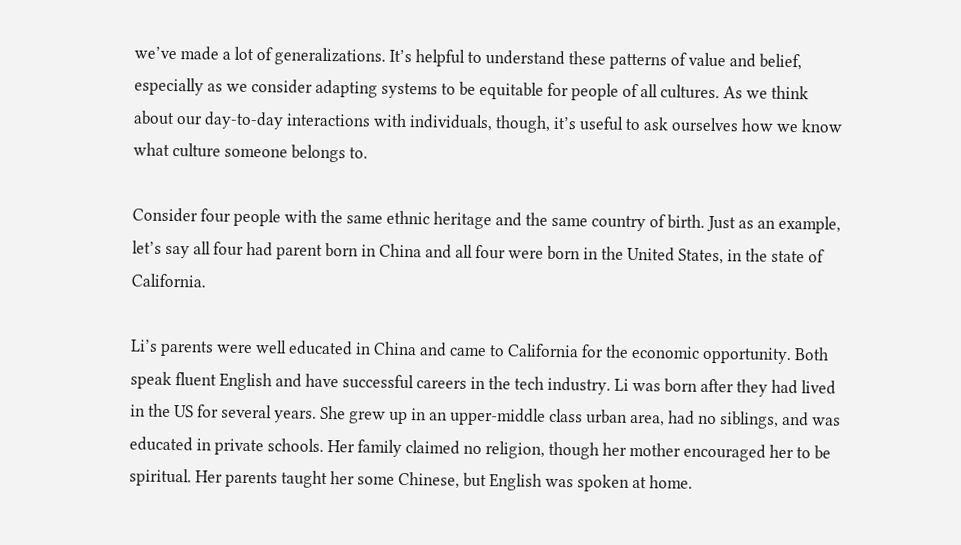we’ve made a lot of generalizations. It’s helpful to understand these patterns of value and belief, especially as we consider adapting systems to be equitable for people of all cultures. As we think about our day-to-day interactions with individuals, though, it’s useful to ask ourselves how we know what culture someone belongs to.

Consider four people with the same ethnic heritage and the same country of birth. Just as an example, let’s say all four had parent born in China and all four were born in the United States, in the state of California.

Li’s parents were well educated in China and came to California for the economic opportunity. Both speak fluent English and have successful careers in the tech industry. Li was born after they had lived in the US for several years. She grew up in an upper-middle class urban area, had no siblings, and was educated in private schools. Her family claimed no religion, though her mother encouraged her to be spiritual. Her parents taught her some Chinese, but English was spoken at home.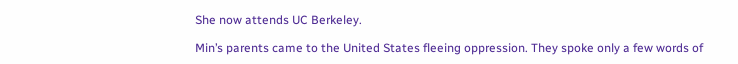She now attends UC Berkeley.

Min’s parents came to the United States fleeing oppression. They spoke only a few words of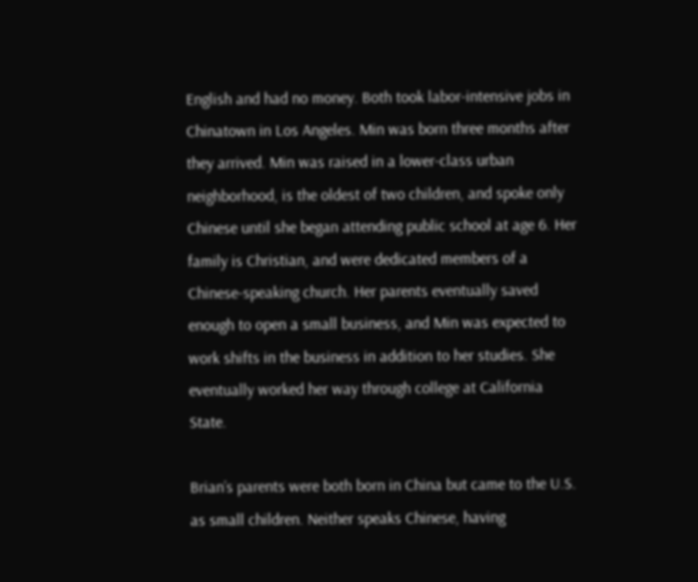English and had no money. Both took labor-intensive jobs in Chinatown in Los Angeles. Min was born three months after they arrived. Min was raised in a lower-class urban neighborhood, is the oldest of two children, and spoke only Chinese until she began attending public school at age 6. Her family is Christian, and were dedicated members of a Chinese-speaking church. Her parents eventually saved enough to open a small business, and Min was expected to work shifts in the business in addition to her studies. She eventually worked her way through college at California State.

Brian’s parents were both born in China but came to the U.S. as small children. Neither speaks Chinese, having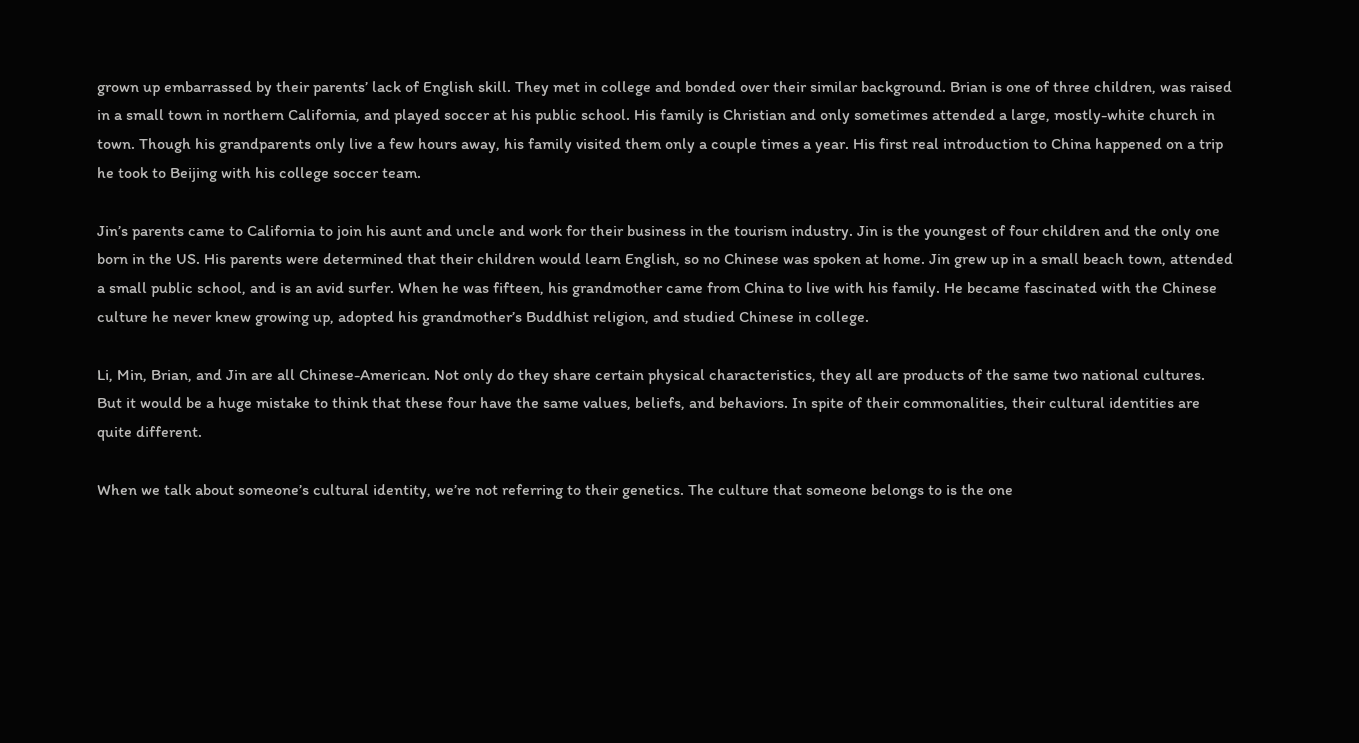grown up embarrassed by their parents’ lack of English skill. They met in college and bonded over their similar background. Brian is one of three children, was raised in a small town in northern California, and played soccer at his public school. His family is Christian and only sometimes attended a large, mostly-white church in town. Though his grandparents only live a few hours away, his family visited them only a couple times a year. His first real introduction to China happened on a trip he took to Beijing with his college soccer team.

Jin’s parents came to California to join his aunt and uncle and work for their business in the tourism industry. Jin is the youngest of four children and the only one born in the US. His parents were determined that their children would learn English, so no Chinese was spoken at home. Jin grew up in a small beach town, attended a small public school, and is an avid surfer. When he was fifteen, his grandmother came from China to live with his family. He became fascinated with the Chinese culture he never knew growing up, adopted his grandmother’s Buddhist religion, and studied Chinese in college.

Li, Min, Brian, and Jin are all Chinese-American. Not only do they share certain physical characteristics, they all are products of the same two national cultures. But it would be a huge mistake to think that these four have the same values, beliefs, and behaviors. In spite of their commonalities, their cultural identities are quite different.

When we talk about someone’s cultural identity, we’re not referring to their genetics. The culture that someone belongs to is the one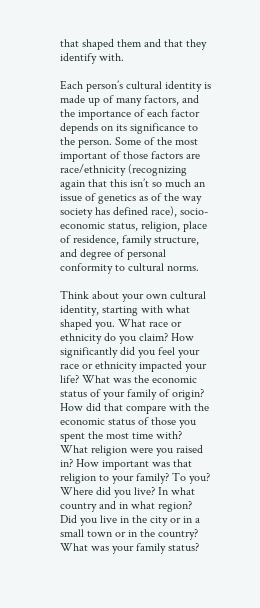that shaped them and that they identify with.

Each person’s cultural identity is made up of many factors, and the importance of each factor depends on its significance to the person. Some of the most important of those factors are race/ethnicity (recognizing again that this isn’t so much an issue of genetics as of the way society has defined race), socio-economic status, religion, place of residence, family structure, and degree of personal conformity to cultural norms.

Think about your own cultural identity, starting with what shaped you. What race or ethnicity do you claim? How significantly did you feel your race or ethnicity impacted your life? What was the economic status of your family of origin? How did that compare with the economic status of those you spent the most time with? What religion were you raised in? How important was that religion to your family? To you? Where did you live? In what country and in what region? Did you live in the city or in a small town or in the country? What was your family status?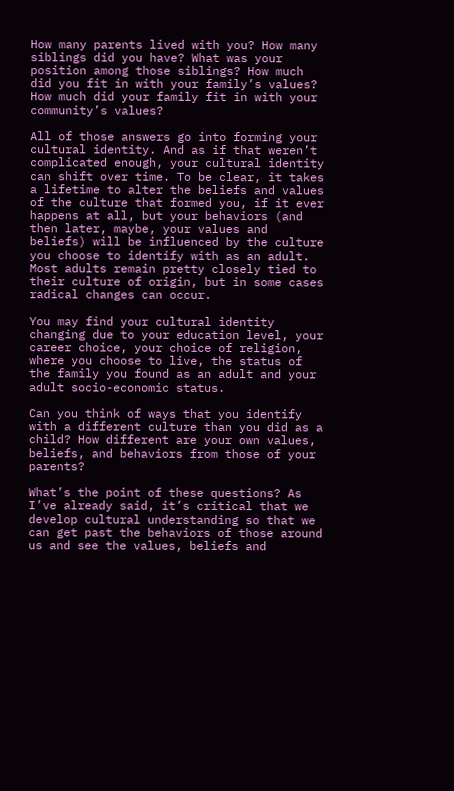How many parents lived with you? How many siblings did you have? What was your position among those siblings? How much did you fit in with your family’s values? How much did your family fit in with your community’s values?

All of those answers go into forming your cultural identity. And as if that weren’t complicated enough, your cultural identity can shift over time. To be clear, it takes a lifetime to alter the beliefs and values of the culture that formed you, if it ever happens at all, but your behaviors (and then later, maybe, your values and beliefs) will be influenced by the culture you choose to identify with as an adult. Most adults remain pretty closely tied to their culture of origin, but in some cases radical changes can occur.

You may find your cultural identity changing due to your education level, your career choice, your choice of religion, where you choose to live, the status of the family you found as an adult and your adult socio-economic status.

Can you think of ways that you identify with a different culture than you did as a child? How different are your own values, beliefs, and behaviors from those of your parents?

What’s the point of these questions? As I’ve already said, it’s critical that we develop cultural understanding so that we can get past the behaviors of those around us and see the values, beliefs and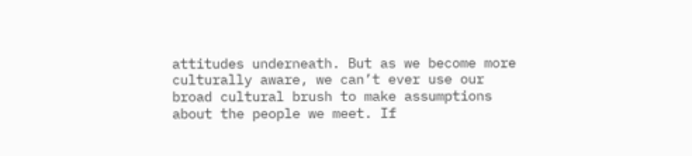attitudes underneath. But as we become more culturally aware, we can’t ever use our broad cultural brush to make assumptions about the people we meet. If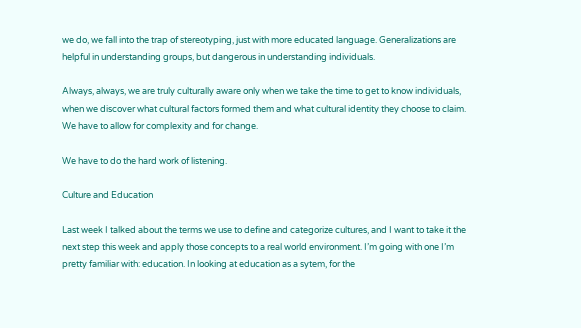we do, we fall into the trap of stereotyping, just with more educated language. Generalizations are helpful in understanding groups, but dangerous in understanding individuals.

Always, always, we are truly culturally aware only when we take the time to get to know individuals, when we discover what cultural factors formed them and what cultural identity they choose to claim. We have to allow for complexity and for change.

We have to do the hard work of listening.

Culture and Education

Last week I talked about the terms we use to define and categorize cultures, and I want to take it the next step this week and apply those concepts to a real world environment. I’m going with one I’m pretty familiar with: education. In looking at education as a sytem, for the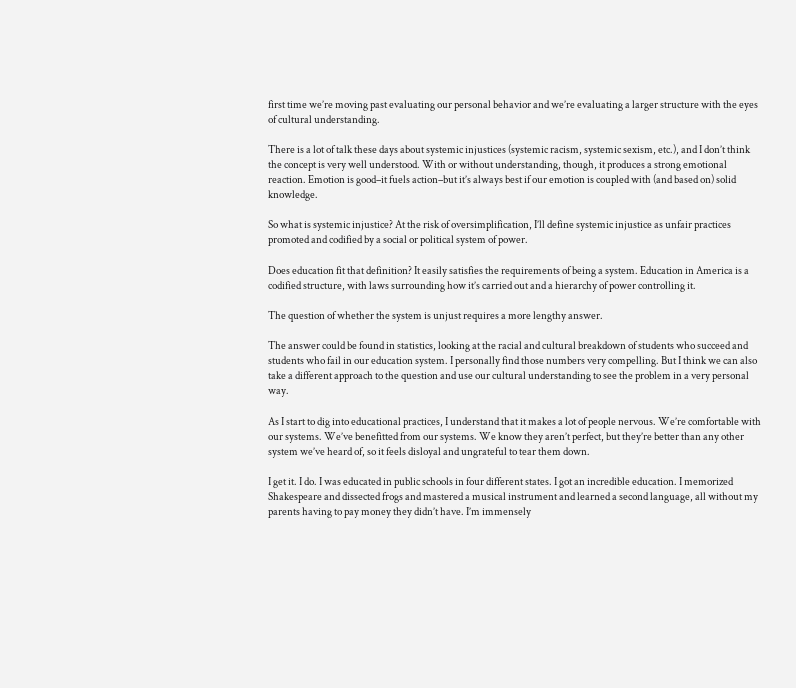first time we’re moving past evaluating our personal behavior and we’re evaluating a larger structure with the eyes of cultural understanding.

There is a lot of talk these days about systemic injustices (systemic racism, systemic sexism, etc.), and I don’t think the concept is very well understood. With or without understanding, though, it produces a strong emotional reaction. Emotion is good–it fuels action–but it’s always best if our emotion is coupled with (and based on) solid knowledge.

So what is systemic injustice? At the risk of oversimplification, I’ll define systemic injustice as unfair practices promoted and codified by a social or political system of power.

Does education fit that definition? It easily satisfies the requirements of being a system. Education in America is a codified structure, with laws surrounding how it’s carried out and a hierarchy of power controlling it.

The question of whether the system is unjust requires a more lengthy answer.

The answer could be found in statistics, looking at the racial and cultural breakdown of students who succeed and students who fail in our education system. I personally find those numbers very compelling. But I think we can also take a different approach to the question and use our cultural understanding to see the problem in a very personal way.

As I start to dig into educational practices, I understand that it makes a lot of people nervous. We’re comfortable with our systems. We’ve benefitted from our systems. We know they aren’t perfect, but they’re better than any other system we’ve heard of, so it feels disloyal and ungrateful to tear them down.

I get it. I do. I was educated in public schools in four different states. I got an incredible education. I memorized Shakespeare and dissected frogs and mastered a musical instrument and learned a second language, all without my parents having to pay money they didn’t have. I’m immensely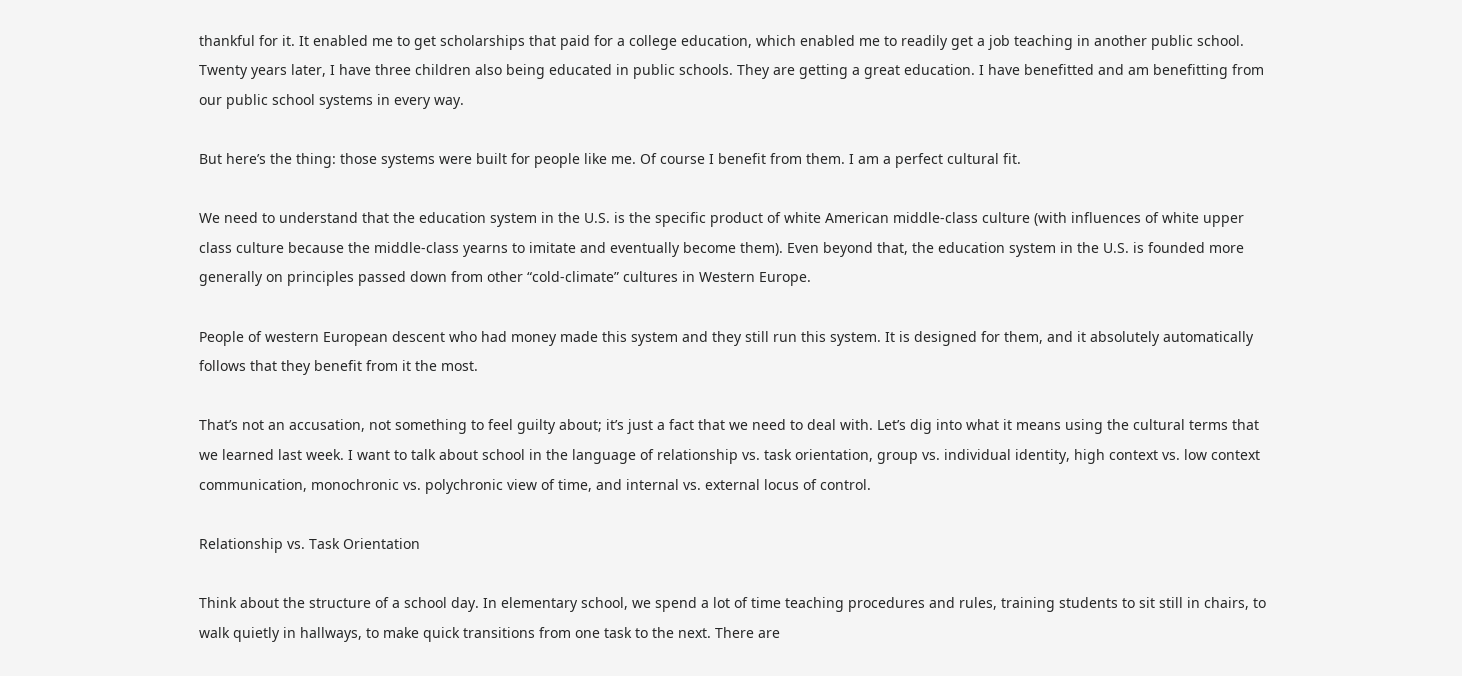thankful for it. It enabled me to get scholarships that paid for a college education, which enabled me to readily get a job teaching in another public school. Twenty years later, I have three children also being educated in public schools. They are getting a great education. I have benefitted and am benefitting from our public school systems in every way.

But here’s the thing: those systems were built for people like me. Of course I benefit from them. I am a perfect cultural fit.

We need to understand that the education system in the U.S. is the specific product of white American middle-class culture (with influences of white upper class culture because the middle-class yearns to imitate and eventually become them). Even beyond that, the education system in the U.S. is founded more generally on principles passed down from other “cold-climate” cultures in Western Europe.

People of western European descent who had money made this system and they still run this system. It is designed for them, and it absolutely automatically follows that they benefit from it the most.

That’s not an accusation, not something to feel guilty about; it’s just a fact that we need to deal with. Let’s dig into what it means using the cultural terms that we learned last week. I want to talk about school in the language of relationship vs. task orientation, group vs. individual identity, high context vs. low context communication, monochronic vs. polychronic view of time, and internal vs. external locus of control.

Relationship vs. Task Orientation

Think about the structure of a school day. In elementary school, we spend a lot of time teaching procedures and rules, training students to sit still in chairs, to walk quietly in hallways, to make quick transitions from one task to the next. There are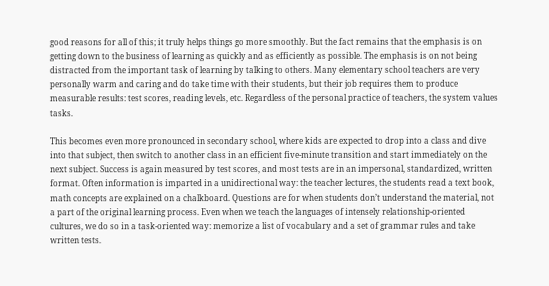good reasons for all of this; it truly helps things go more smoothly. But the fact remains that the emphasis is on getting down to the business of learning as quickly and as efficiently as possible. The emphasis is on not being distracted from the important task of learning by talking to others. Many elementary school teachers are very personally warm and caring and do take time with their students, but their job requires them to produce measurable results: test scores, reading levels, etc. Regardless of the personal practice of teachers, the system values tasks.

This becomes even more pronounced in secondary school, where kids are expected to drop into a class and dive into that subject, then switch to another class in an efficient five-minute transition and start immediately on the next subject. Success is again measured by test scores, and most tests are in an impersonal, standardized, written format. Often information is imparted in a unidirectional way: the teacher lectures, the students read a text book, math concepts are explained on a chalkboard. Questions are for when students don’t understand the material, not a part of the original learning process. Even when we teach the languages of intensely relationship-oriented cultures, we do so in a task-oriented way: memorize a list of vocabulary and a set of grammar rules and take written tests.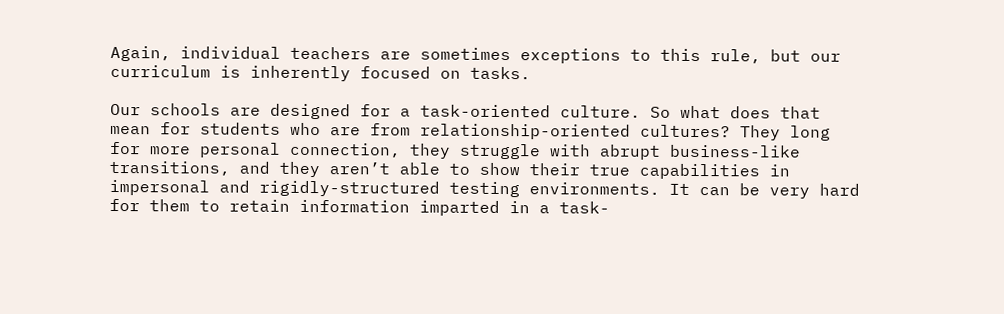Again, individual teachers are sometimes exceptions to this rule, but our curriculum is inherently focused on tasks.

Our schools are designed for a task-oriented culture. So what does that mean for students who are from relationship-oriented cultures? They long for more personal connection, they struggle with abrupt business-like transitions, and they aren’t able to show their true capabilities in impersonal and rigidly-structured testing environments. It can be very hard for them to retain information imparted in a task-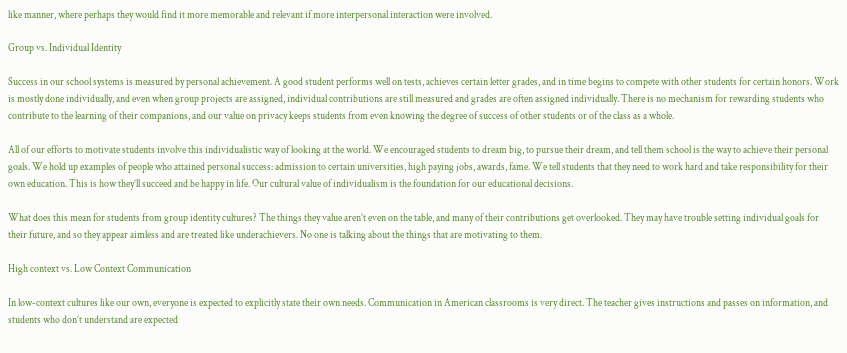like manner, where perhaps they would find it more memorable and relevant if more interpersonal interaction were involved.

Group vs. Individual Identity

Success in our school systems is measured by personal achievement. A good student performs well on tests, achieves certain letter grades, and in time begins to compete with other students for certain honors. Work is mostly done individually, and even when group projects are assigned, individual contributions are still measured and grades are often assigned individually. There is no mechanism for rewarding students who contribute to the learning of their companions, and our value on privacy keeps students from even knowing the degree of success of other students or of the class as a whole.

All of our efforts to motivate students involve this individualistic way of looking at the world. We encouraged students to dream big, to pursue their dream, and tell them school is the way to achieve their personal goals. We hold up examples of people who attained personal success: admission to certain universities, high paying jobs, awards, fame. We tell students that they need to work hard and take responsibility for their own education. This is how they’ll succeed and be happy in life. Our cultural value of individualism is the foundation for our educational decisions.

What does this mean for students from group identity cultures? The things they value aren’t even on the table, and many of their contributions get overlooked. They may have trouble setting individual goals for their future, and so they appear aimless and are treated like underachievers. No one is talking about the things that are motivating to them.

High context vs. Low Context Communication

In low-context cultures like our own, everyone is expected to explicitly state their own needs. Communication in American classrooms is very direct. The teacher gives instructions and passes on information, and students who don’t understand are expected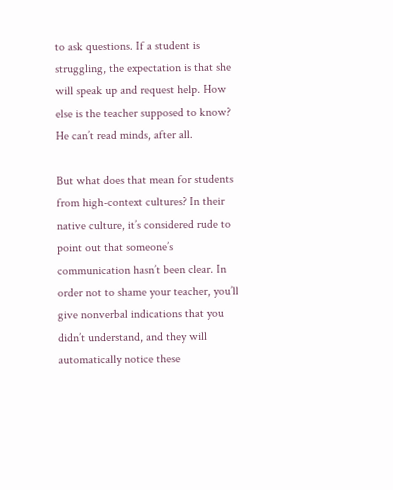to ask questions. If a student is struggling, the expectation is that she will speak up and request help. How else is the teacher supposed to know? He can’t read minds, after all.

But what does that mean for students from high-context cultures? In their native culture, it’s considered rude to point out that someone’s communication hasn’t been clear. In order not to shame your teacher, you’ll give nonverbal indications that you didn’t understand, and they will automatically notice these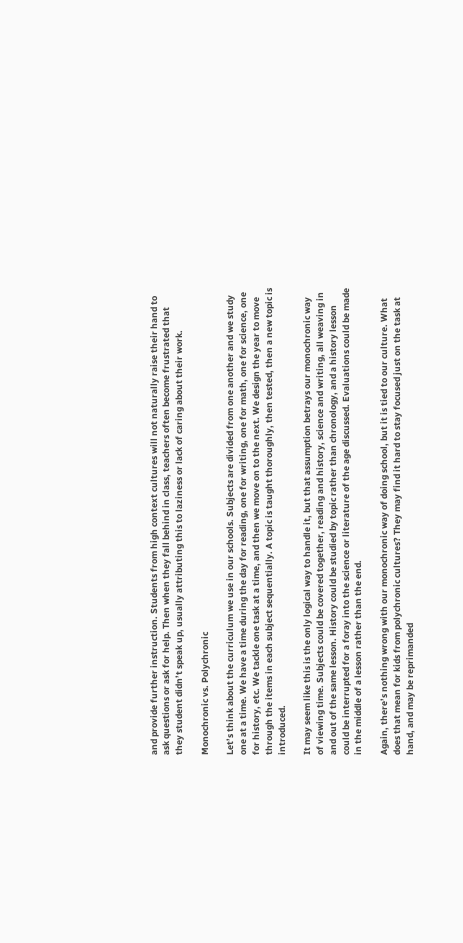and provide further instruction. Students from high context cultures will not naturally raise their hand to ask questions or ask for help. Then when they fall behind in class, teachers often become frustrated that they student didn’t speak up, usually attributing this to laziness or lack of caring about their work.

Monochronic vs. Polychronic

Let’s think about the curriculum we use in our schools. Subjects are divided from one another and we study one at a time. We have a time during the day for reading, one for writing, one for math, one for science, one for history, etc. We tackle one task at a time, and then we move on to the next. We design the year to move through the items in each subject sequentially. A topic is taught thoroughly, then tested, then a new topic is introduced.

It may seem like this is the only logical way to handle it, but that assumption betrays our monochronic way of viewing time. Subjects could be covered together, reading and history, science and writing, all weaving in and out of the same lesson. History could be studied by topic rather than chronology, and a history lesson could be interrupted for a foray into the science or literature of the age discussed. Evaluations could be made in the middle of a lesson rather than the end.

Again, there’s nothing wrong with our monochronic way of doing school, but it is tied to our culture. What does that mean for kids from polychronic cultures? They may find it hard to stay focused just on the task at hand, and may be reprimanded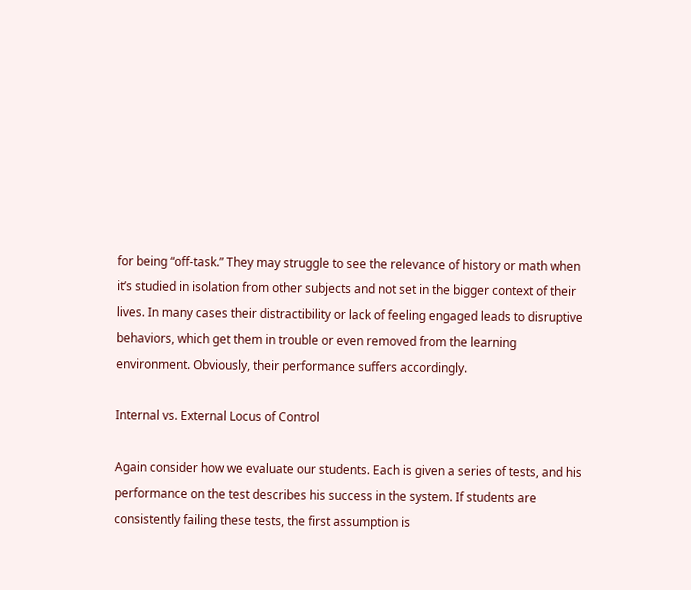for being “off-task.” They may struggle to see the relevance of history or math when it’s studied in isolation from other subjects and not set in the bigger context of their lives. In many cases their distractibility or lack of feeling engaged leads to disruptive behaviors, which get them in trouble or even removed from the learning environment. Obviously, their performance suffers accordingly.

Internal vs. External Locus of Control

Again consider how we evaluate our students. Each is given a series of tests, and his performance on the test describes his success in the system. If students are consistently failing these tests, the first assumption is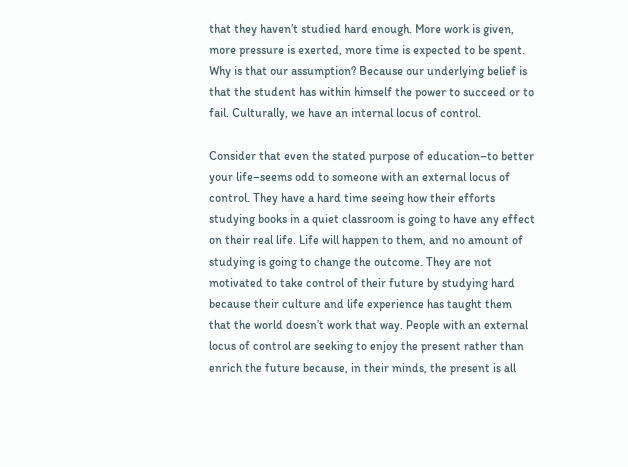that they haven’t studied hard enough. More work is given, more pressure is exerted, more time is expected to be spent. Why is that our assumption? Because our underlying belief is that the student has within himself the power to succeed or to fail. Culturally, we have an internal locus of control.

Consider that even the stated purpose of education–to better your life–seems odd to someone with an external locus of control. They have a hard time seeing how their efforts studying books in a quiet classroom is going to have any effect on their real life. Life will happen to them, and no amount of studying is going to change the outcome. They are not motivated to take control of their future by studying hard because their culture and life experience has taught them that the world doesn’t work that way. People with an external locus of control are seeking to enjoy the present rather than enrich the future because, in their minds, the present is all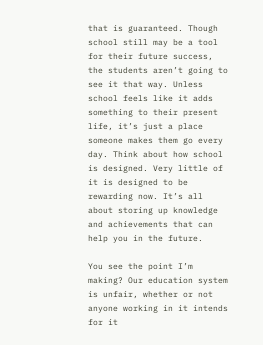that is guaranteed. Though school still may be a tool for their future success, the students aren’t going to see it that way. Unless school feels like it adds something to their present life, it’s just a place someone makes them go every day. Think about how school is designed. Very little of it is designed to be rewarding now. It’s all about storing up knowledge and achievements that can help you in the future.

You see the point I’m making? Our education system is unfair, whether or not anyone working in it intends for it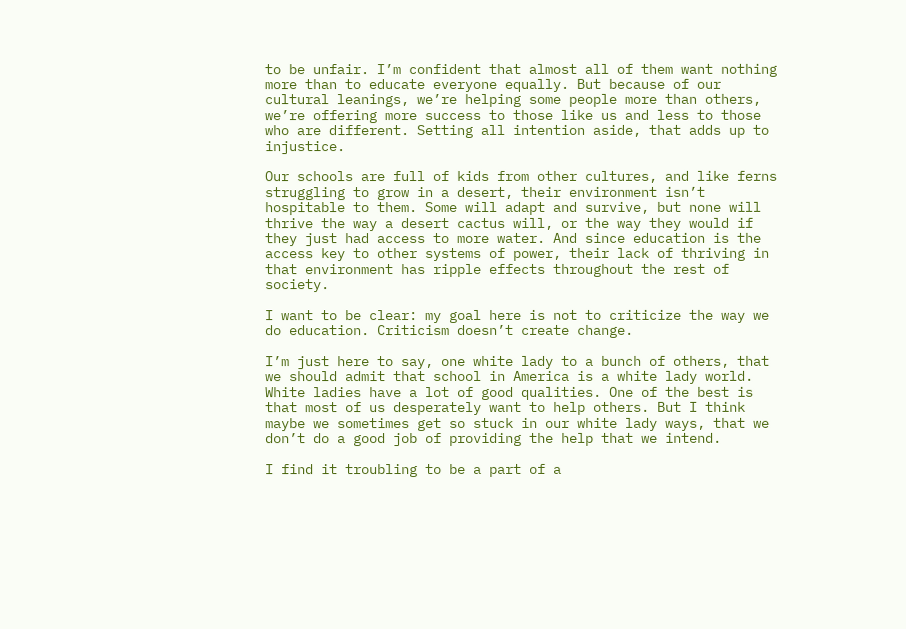to be unfair. I’m confident that almost all of them want nothing more than to educate everyone equally. But because of our cultural leanings, we’re helping some people more than others, we’re offering more success to those like us and less to those who are different. Setting all intention aside, that adds up to injustice.

Our schools are full of kids from other cultures, and like ferns struggling to grow in a desert, their environment isn’t hospitable to them. Some will adapt and survive, but none will thrive the way a desert cactus will, or the way they would if they just had access to more water. And since education is the access key to other systems of power, their lack of thriving in that environment has ripple effects throughout the rest of society.

I want to be clear: my goal here is not to criticize the way we do education. Criticism doesn’t create change.

I’m just here to say, one white lady to a bunch of others, that we should admit that school in America is a white lady world. White ladies have a lot of good qualities. One of the best is that most of us desperately want to help others. But I think maybe we sometimes get so stuck in our white lady ways, that we don’t do a good job of providing the help that we intend.

I find it troubling to be a part of a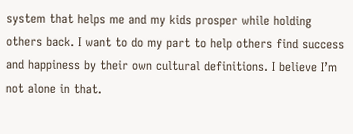system that helps me and my kids prosper while holding others back. I want to do my part to help others find success and happiness by their own cultural definitions. I believe I’m not alone in that.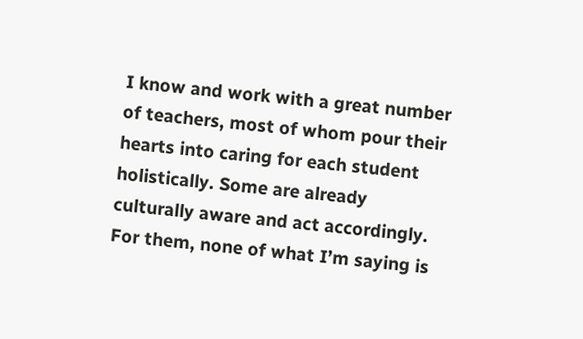I know and work with a great number of teachers, most of whom pour their hearts into caring for each student holistically. Some are already culturally aware and act accordingly. For them, none of what I’m saying is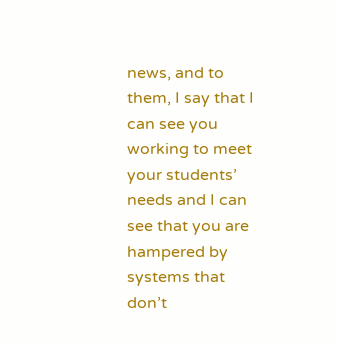news, and to them, I say that I can see you working to meet your students’ needs and I can see that you are hampered by systems that don’t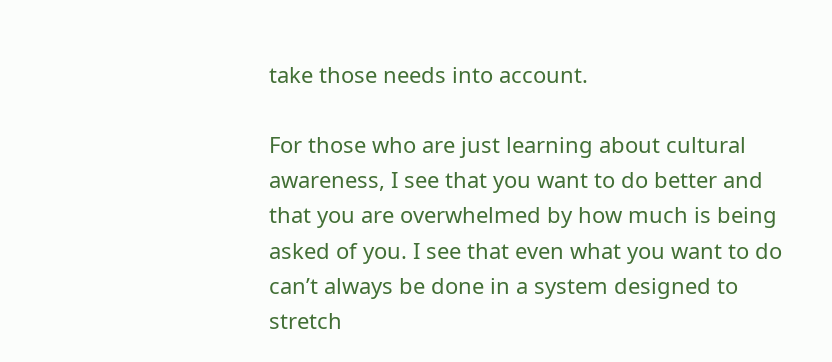take those needs into account.

For those who are just learning about cultural awareness, I see that you want to do better and that you are overwhelmed by how much is being asked of you. I see that even what you want to do can’t always be done in a system designed to stretch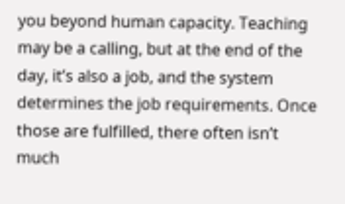you beyond human capacity. Teaching may be a calling, but at the end of the day, it’s also a job, and the system determines the job requirements. Once those are fulfilled, there often isn’t much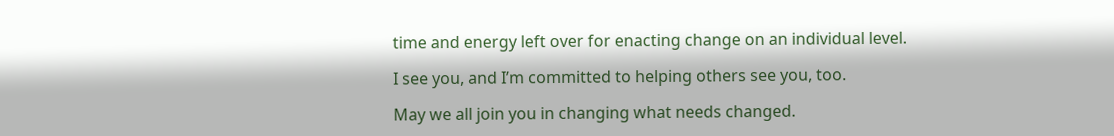time and energy left over for enacting change on an individual level.

I see you, and I’m committed to helping others see you, too.

May we all join you in changing what needs changed.